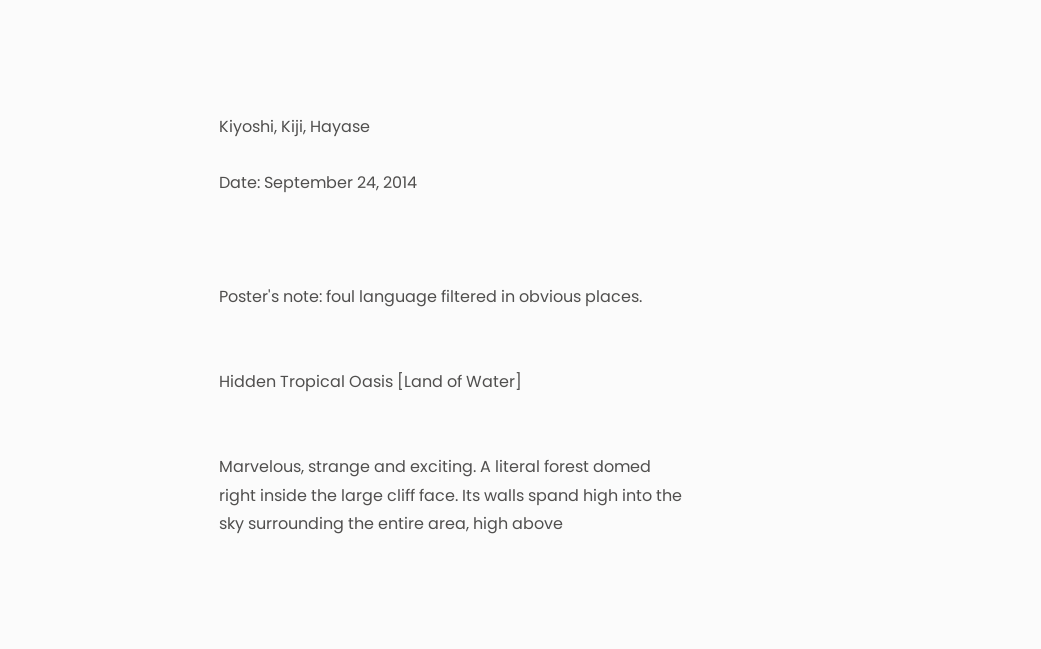Kiyoshi, Kiji, Hayase

Date: September 24, 2014



Poster's note: foul language filtered in obvious places.


Hidden Tropical Oasis [Land of Water]


Marvelous, strange and exciting. A literal forest domed right inside the large cliff face. Its walls spand high into the sky surrounding the entire area, high above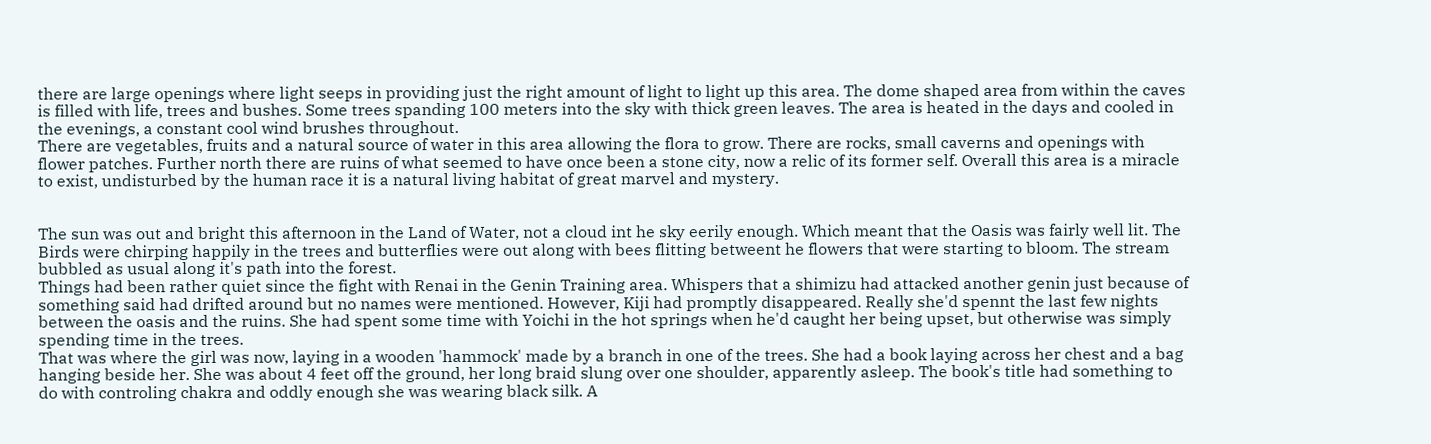there are large openings where light seeps in providing just the right amount of light to light up this area. The dome shaped area from within the caves is filled with life, trees and bushes. Some trees spanding 100 meters into the sky with thick green leaves. The area is heated in the days and cooled in the evenings, a constant cool wind brushes throughout.
There are vegetables, fruits and a natural source of water in this area allowing the flora to grow. There are rocks, small caverns and openings with flower patches. Further north there are ruins of what seemed to have once been a stone city, now a relic of its former self. Overall this area is a miracle to exist, undisturbed by the human race it is a natural living habitat of great marvel and mystery.


The sun was out and bright this afternoon in the Land of Water, not a cloud int he sky eerily enough. Which meant that the Oasis was fairly well lit. The Birds were chirping happily in the trees and butterflies were out along with bees flitting betweent he flowers that were starting to bloom. The stream bubbled as usual along it's path into the forest.
Things had been rather quiet since the fight with Renai in the Genin Training area. Whispers that a shimizu had attacked another genin just because of something said had drifted around but no names were mentioned. However, Kiji had promptly disappeared. Really she'd spennt the last few nights between the oasis and the ruins. She had spent some time with Yoichi in the hot springs when he'd caught her being upset, but otherwise was simply spending time in the trees.
That was where the girl was now, laying in a wooden 'hammock' made by a branch in one of the trees. She had a book laying across her chest and a bag hanging beside her. She was about 4 feet off the ground, her long braid slung over one shoulder, apparently asleep. The book's title had something to do with controling chakra and oddly enough she was wearing black silk. A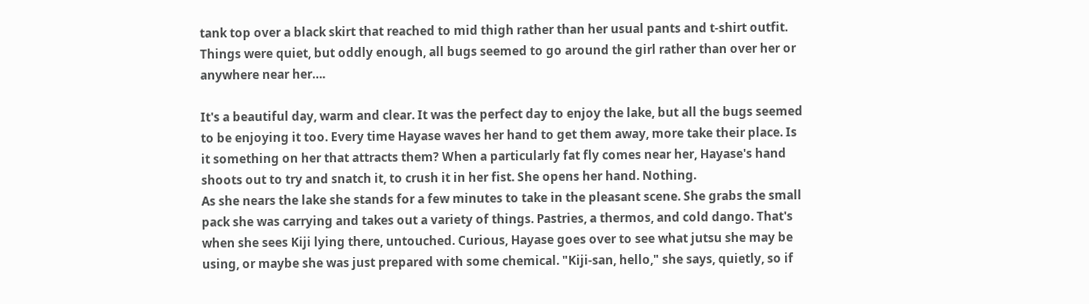tank top over a black skirt that reached to mid thigh rather than her usual pants and t-shirt outfit. Things were quiet, but oddly enough, all bugs seemed to go around the girl rather than over her or anywhere near her….

It's a beautiful day, warm and clear. It was the perfect day to enjoy the lake, but all the bugs seemed to be enjoying it too. Every time Hayase waves her hand to get them away, more take their place. Is it something on her that attracts them? When a particularly fat fly comes near her, Hayase's hand shoots out to try and snatch it, to crush it in her fist. She opens her hand. Nothing.
As she nears the lake she stands for a few minutes to take in the pleasant scene. She grabs the small pack she was carrying and takes out a variety of things. Pastries, a thermos, and cold dango. That's when she sees Kiji lying there, untouched. Curious, Hayase goes over to see what jutsu she may be using, or maybe she was just prepared with some chemical. "Kiji-san, hello," she says, quietly, so if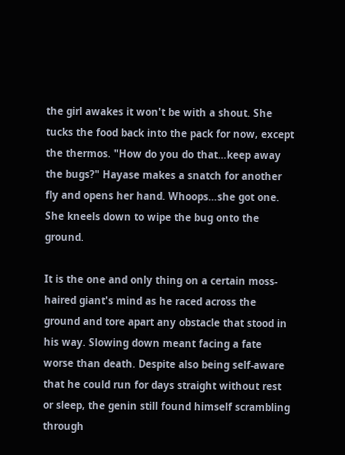the girl awakes it won't be with a shout. She tucks the food back into the pack for now, except the thermos. "How do you do that…keep away the bugs?" Hayase makes a snatch for another fly and opens her hand. Whoops…she got one. She kneels down to wipe the bug onto the ground.

It is the one and only thing on a certain moss-haired giant's mind as he raced across the ground and tore apart any obstacle that stood in his way. Slowing down meant facing a fate worse than death. Despite also being self-aware that he could run for days straight without rest or sleep, the genin still found himself scrambling through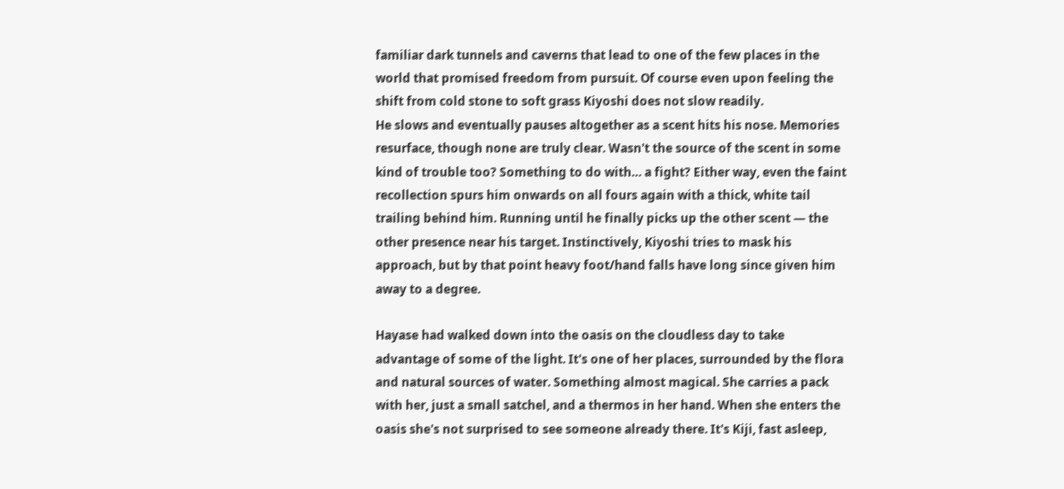familiar dark tunnels and caverns that lead to one of the few places in the world that promised freedom from pursuit. Of course even upon feeling the shift from cold stone to soft grass Kiyoshi does not slow readily.
He slows and eventually pauses altogether as a scent hits his nose. Memories resurface, though none are truly clear. Wasn't the source of the scent in some kind of trouble too? Something to do with… a fight? Either way, even the faint recollection spurs him onwards on all fours again with a thick, white tail trailing behind him. Running until he finally picks up the other scent — the other presence near his target. Instinctively, Kiyoshi tries to mask his approach, but by that point heavy foot/hand falls have long since given him away to a degree.

Hayase had walked down into the oasis on the cloudless day to take advantage of some of the light. It's one of her places, surrounded by the flora and natural sources of water. Something almost magical. She carries a pack with her, just a small satchel, and a thermos in her hand. When she enters the oasis she's not surprised to see someone already there. It's Kiji, fast asleep,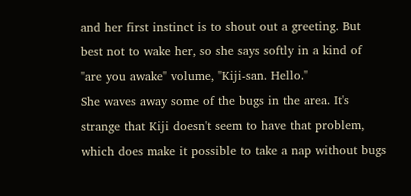and her first instinct is to shout out a greeting. But best not to wake her, so she says softly in a kind of "are you awake" volume, "Kiji-san. Hello."
She waves away some of the bugs in the area. It's strange that Kiji doesn't seem to have that problem, which does make it possible to take a nap without bugs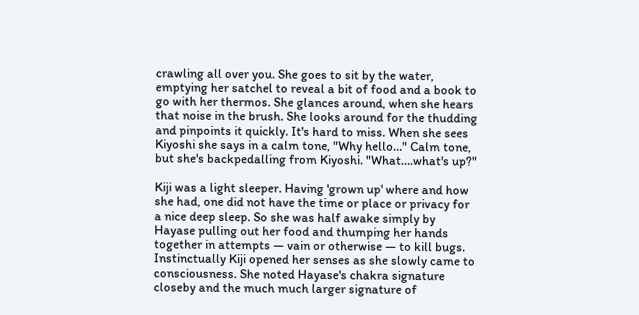crawling all over you. She goes to sit by the water, emptying her satchel to reveal a bit of food and a book to go with her thermos. She glances around, when she hears that noise in the brush. She looks around for the thudding and pinpoints it quickly. It's hard to miss. When she sees Kiyoshi she says in a calm tone, "Why hello…" Calm tone, but she's backpedalling from Kiyoshi. "What….what's up?"

Kiji was a light sleeper. Having 'grown up' where and how she had, one did not have the time or place or privacy for a nice deep sleep. So she was half awake simply by Hayase pulling out her food and thumping her hands together in attempts — vain or otherwise — to kill bugs. Instinctually Kiji opened her senses as she slowly came to consciousness. She noted Hayase's chakra signature closeby and the much much larger signature of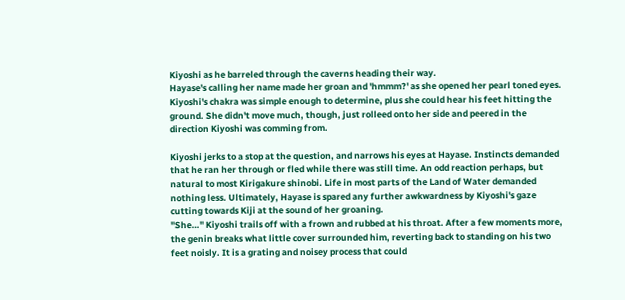Kiyoshi as he barreled through the caverns heading their way.
Hayase's calling her name made her groan and 'hmmm?' as she opened her pearl toned eyes. Kiyoshi's chakra was simple enough to determine, plus she could hear his feet hitting the ground. She didn't move much, though, just rolleed onto her side and peered in the direction Kiyoshi was comming from.

Kiyoshi jerks to a stop at the question, and narrows his eyes at Hayase. Instincts demanded that he ran her through or fled while there was still time. An odd reaction perhaps, but natural to most Kirigakure shinobi. Life in most parts of the Land of Water demanded nothing less. Ultimately, Hayase is spared any further awkwardness by Kiyoshi's gaze cutting towards Kiji at the sound of her groaning.
"She…" Kiyoshi trails off with a frown and rubbed at his throat. After a few moments more, the genin breaks what little cover surrounded him, reverting back to standing on his two feet noisly. It is a grating and noisey process that could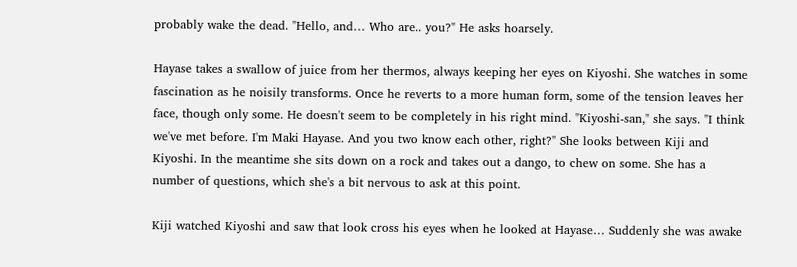probably wake the dead. "Hello, and… Who are.. you?" He asks hoarsely.

Hayase takes a swallow of juice from her thermos, always keeping her eyes on Kiyoshi. She watches in some fascination as he noisily transforms. Once he reverts to a more human form, some of the tension leaves her face, though only some. He doesn't seem to be completely in his right mind. "Kiyoshi-san," she says. "I think we've met before. I'm Maki Hayase. And you two know each other, right?" She looks between Kiji and Kiyoshi. In the meantime she sits down on a rock and takes out a dango, to chew on some. She has a number of questions, which she's a bit nervous to ask at this point.

Kiji watched Kiyoshi and saw that look cross his eyes when he looked at Hayase… Suddenly she was awake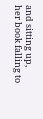and sitting up, her book falling to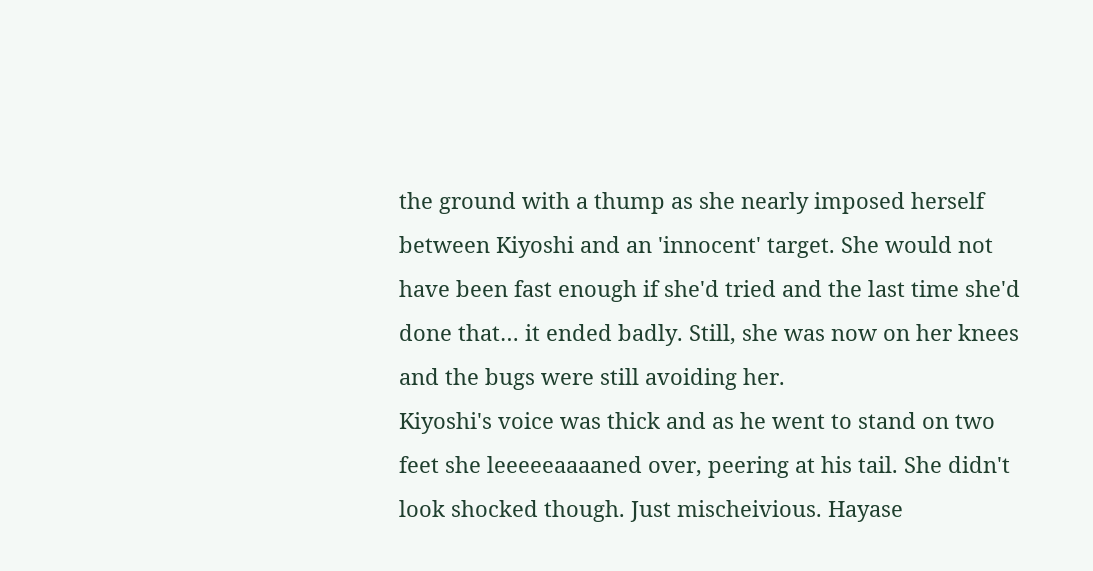the ground with a thump as she nearly imposed herself between Kiyoshi and an 'innocent' target. She would not have been fast enough if she'd tried and the last time she'd done that… it ended badly. Still, she was now on her knees and the bugs were still avoiding her.
Kiyoshi's voice was thick and as he went to stand on two feet she leeeeeaaaaned over, peering at his tail. She didn't look shocked though. Just mischeivious. Hayase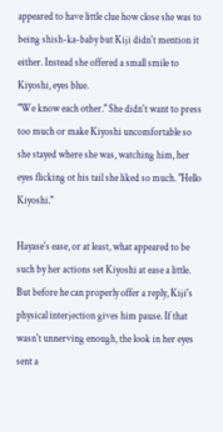appeared to have little clue how close she was to being shish-ka-baby but Kiji didn't mention it either. Instead she offered a small smile to Kiyoshi, eyes blue.
"We know each other." She didn't want to press too much or make Kiyoshi uncomfortable so she stayed where she was, watching him, her eyes flicking ot his tail she liked so much. "Hello Kiyoshi."

Hayase's ease, or at least, what appeared to be such by her actions set Kiyoshi at ease a little. But before he can properly offer a reply, Kiji's physical interjection gives him pause. If that wasn't unnerving enough, the look in her eyes sent a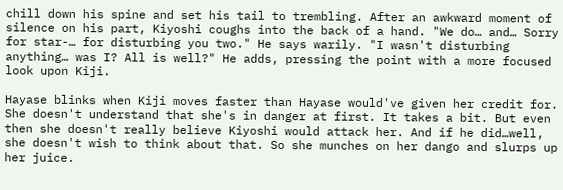chill down his spine and set his tail to trembling. After an awkward moment of silence on his part, Kiyoshi coughs into the back of a hand. "We do… and… Sorry for star-… for disturbing you two." He says warily. "I wasn't disturbing anything… was I? All is well?" He adds, pressing the point with a more focused look upon Kiji.

Hayase blinks when Kiji moves faster than Hayase would've given her credit for. She doesn't understand that she's in danger at first. It takes a bit. But even then she doesn't really believe Kiyoshi would attack her. And if he did…well, she doesn't wish to think about that. So she munches on her dango and slurps up her juice.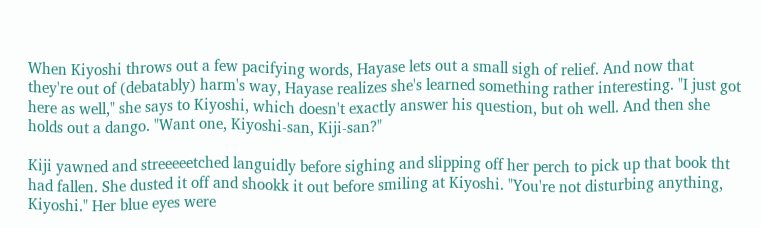When Kiyoshi throws out a few pacifying words, Hayase lets out a small sigh of relief. And now that they're out of (debatably) harm's way, Hayase realizes she's learned something rather interesting. "I just got here as well," she says to Kiyoshi, which doesn't exactly answer his question, but oh well. And then she holds out a dango. "Want one, Kiyoshi-san, Kiji-san?"

Kiji yawned and streeeeetched languidly before sighing and slipping off her perch to pick up that book tht had fallen. She dusted it off and shookk it out before smiling at Kiyoshi. "You're not disturbing anything, Kiyoshi." Her blue eyes were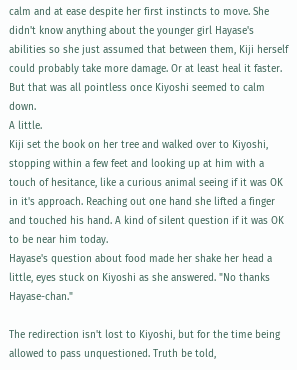calm and at ease despite her first instincts to move. She didn't know anything about the younger girl Hayase's abilities so she just assumed that between them, Kiji herself could probably take more damage. Or at least heal it faster. But that was all pointless once Kiyoshi seemed to calm down.
A little.
Kiji set the book on her tree and walked over to Kiyoshi, stopping within a few feet and looking up at him with a touch of hesitance, like a curious animal seeing if it was OK in it's approach. Reaching out one hand she lifted a finger and touched his hand. A kind of silent question if it was OK to be near him today.
Hayase's question about food made her shake her head a little, eyes stuck on Kiyoshi as she answered. "No thanks Hayase-chan."

The redirection isn't lost to Kiyoshi, but for the time being allowed to pass unquestioned. Truth be told,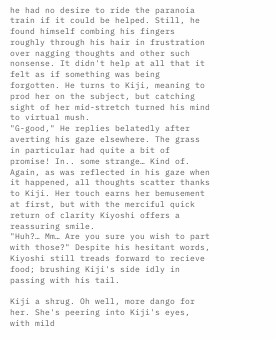he had no desire to ride the paranoia train if it could be helped. Still, he found himself combing his fingers roughly through his hair in frustration over nagging thoughts and other such nonsense. It didn't help at all that it felt as if something was being forgotten. He turns to Kiji, meaning to prod her on the subject, but catching sight of her mid-stretch turned his mind to virtual mush.
"G-good," He replies belatedly after averting his gaze elsewhere. The grass in particular had quite a bit of promise! In.. some strange… Kind of. Again, as was reflected in his gaze when it happened, all thoughts scatter thanks to Kiji. Her touch earns her bemusement at first, but with the merciful quick return of clarity Kiyoshi offers a reassuring smile.
"Huh?… Mm… Are you sure you wish to part with those?" Despite his hesitant words, Kiyoshi still treads forward to recieve food; brushing Kiji's side idly in passing with his tail.

Kiji a shrug. Oh well, more dango for her. She's peering into Kiji's eyes, with mild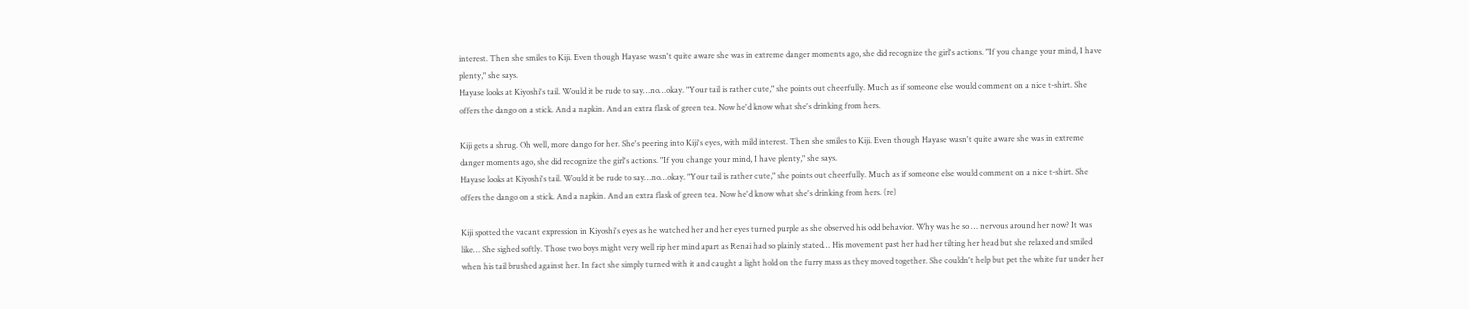interest. Then she smiles to Kiji. Even though Hayase wasn't quite aware she was in extreme danger moments ago, she did recognize the girl's actions. "If you change your mind, I have plenty," she says.
Hayase looks at Kiyoshi's tail. Would it be rude to say…no…okay. "Your tail is rather cute," she points out cheerfully. Much as if someone else would comment on a nice t-shirt. She offers the dango on a stick. And a napkin. And an extra flask of green tea. Now he'd know what she's drinking from hers.

Kiji gets a shrug. Oh well, more dango for her. She's peering into Kiji's eyes, with mild interest. Then she smiles to Kiji. Even though Hayase wasn't quite aware she was in extreme danger moments ago, she did recognize the girl's actions. "If you change your mind, I have plenty," she says.
Hayase looks at Kiyoshi's tail. Would it be rude to say…no…okay. "Your tail is rather cute," she points out cheerfully. Much as if someone else would comment on a nice t-shirt. She offers the dango on a stick. And a napkin. And an extra flask of green tea. Now he'd know what she's drinking from hers. (re)

Kiji spotted the vacant expression in Kiyoshi's eyes as he watched her and her eyes turned purple as she observed his odd behavior. Why was he so … nervous around her now? It was like… She sighed softly. Those two boys might very well rip her mind apart as Renai had so plainly stated… His movement past her had her tilting her head but she relaxed and smiled when his tail brushed against her. In fact she simply turned with it and caught a light hold on the furry mass as they moved together. She couldn't help but pet the white fur under her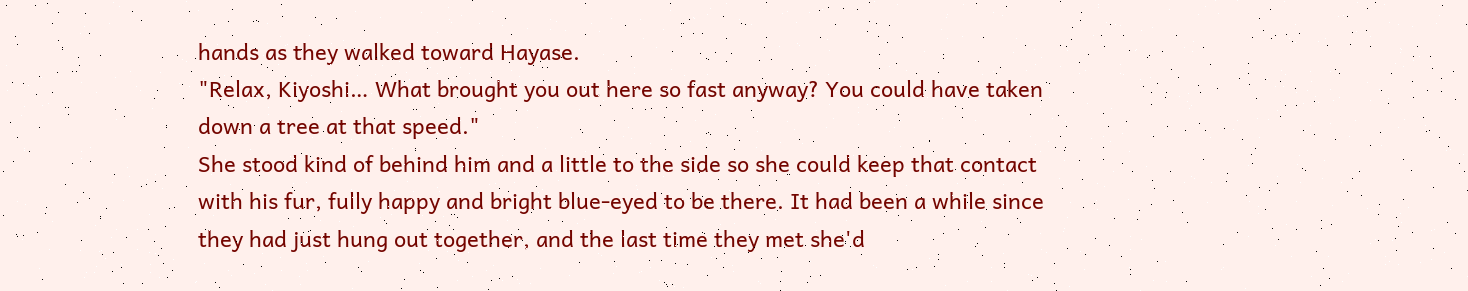hands as they walked toward Hayase.
"Relax, Kiyoshi… What brought you out here so fast anyway? You could have taken down a tree at that speed."
She stood kind of behind him and a little to the side so she could keep that contact with his fur, fully happy and bright blue-eyed to be there. It had been a while since they had just hung out together, and the last time they met she'd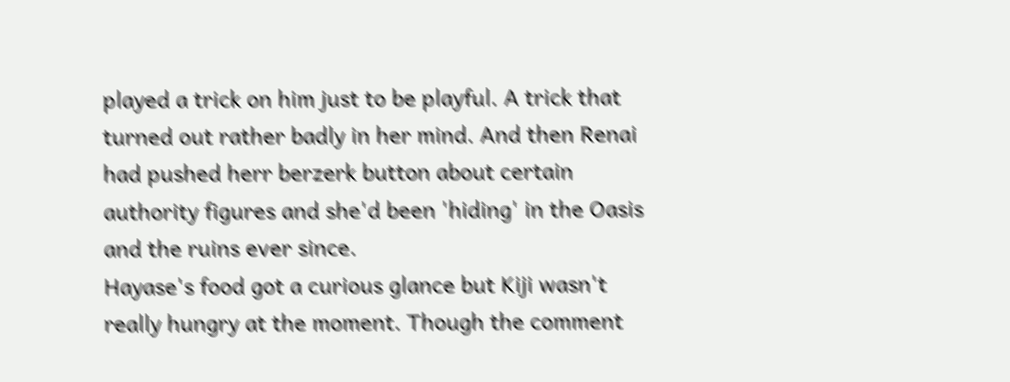played a trick on him just to be playful. A trick that turned out rather badly in her mind. And then Renai had pushed herr berzerk button about certain authority figures and she'd been 'hiding' in the Oasis and the ruins ever since.
Hayase's food got a curious glance but Kiji wasn't really hungry at the moment. Though the comment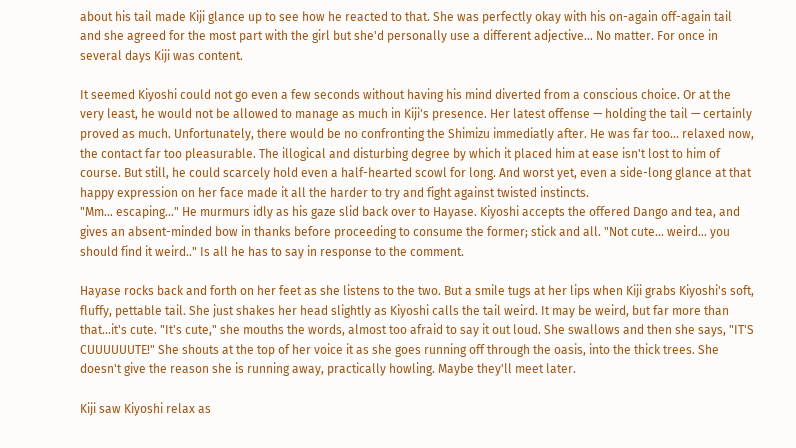about his tail made Kiji glance up to see how he reacted to that. She was perfectly okay with his on-again off-again tail and she agreed for the most part with the girl but she'd personally use a different adjective… No matter. For once in several days Kiji was content.

It seemed Kiyoshi could not go even a few seconds without having his mind diverted from a conscious choice. Or at the very least, he would not be allowed to manage as much in Kiji's presence. Her latest offense — holding the tail — certainly proved as much. Unfortunately, there would be no confronting the Shimizu immediatly after. He was far too… relaxed now, the contact far too pleasurable. The illogical and disturbing degree by which it placed him at ease isn't lost to him of course. But still, he could scarcely hold even a half-hearted scowl for long. And worst yet, even a side-long glance at that happy expression on her face made it all the harder to try and fight against twisted instincts.
"Mm… escaping…" He murmurs idly as his gaze slid back over to Hayase. Kiyoshi accepts the offered Dango and tea, and gives an absent-minded bow in thanks before proceeding to consume the former; stick and all. "Not cute… weird… you should find it weird.." Is all he has to say in response to the comment.

Hayase rocks back and forth on her feet as she listens to the two. But a smile tugs at her lips when Kiji grabs Kiyoshi's soft, fluffy, pettable tail. She just shakes her head slightly as Kiyoshi calls the tail weird. It may be weird, but far more than that…it's cute. "It's cute," she mouths the words, almost too afraid to say it out loud. She swallows and then she says, "IT'S CUUUUUUTE!" She shouts at the top of her voice it as she goes running off through the oasis, into the thick trees. She doesn't give the reason she is running away, practically howling. Maybe they'll meet later.

Kiji saw Kiyoshi relax as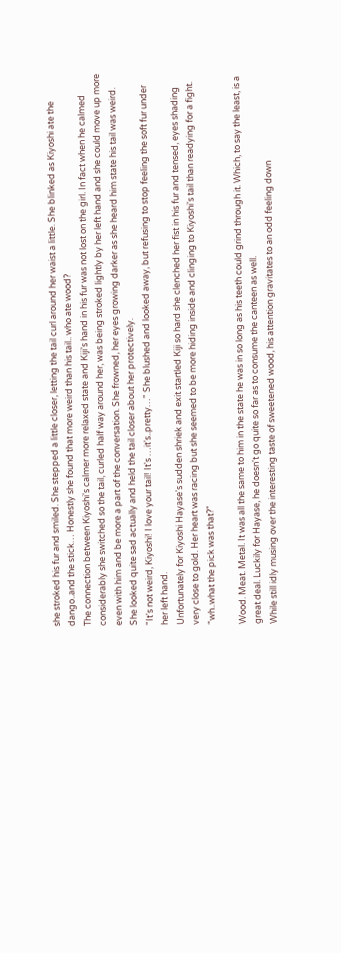she stroked his fur and smiled. She stepped a little closer, letting the tail curl around her waist a little. She blinked as Kiyoshi ate the dango..and the stick… Honestly she found that more weird than his tail.. who ate wood?
The connection between Kiyoshi's calmer more relaxed state and Kiji's hand in his fur was not lost on the girl. In fact when he calmed considerably she switched so the tail, curled half way around her, was being stroked lightly by her left hand and she could move up more even with him and be more a part of the conversation. She frowned, her eyes growing darker as she heard him state his tail was weird. She looked quite sad actually and held the tail closer about her protectively.
"It's not weird, Kiyoshi! I love your tail! It's …it's..pretty…" She blushed and looked away, but refusing to stop feeling the soft fur under her left hand.
Unfortunately for Kiyoshi Hayase's sudden shriek and exit startled Kiji so hard she clenched her fist in his fur and tensed, eyes shading very close to gold. Her heart was racing but she seemed to be more hiding inside and clinging to Kiyoshi's tail than readying for a fight. "wh..what the pick was that?"

Wood. Meat. Metal. It was all the same to him in the state he was in so long as his teeth could grind through it. Which, to say the least, is a great deal. Luckily for Hayase, he doesn't go quite so far as to consume the canteen as well.
While still idly musing over the interesting taste of sweetened wood, his attention gravitates to an odd feeling down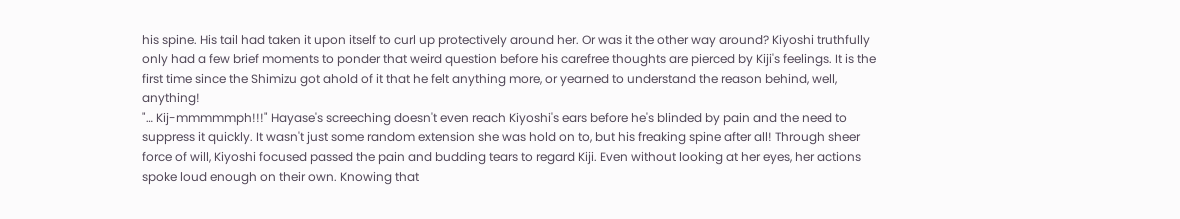his spine. His tail had taken it upon itself to curl up protectively around her. Or was it the other way around? Kiyoshi truthfully only had a few brief moments to ponder that weird question before his carefree thoughts are pierced by Kiji's feelings. It is the first time since the Shimizu got ahold of it that he felt anything more, or yearned to understand the reason behind, well, anything!
"… Kij-mmmmmph!!!" Hayase's screeching doesn't even reach Kiyoshi's ears before he's blinded by pain and the need to suppress it quickly. It wasn't just some random extension she was hold on to, but his freaking spine after all! Through sheer force of will, Kiyoshi focused passed the pain and budding tears to regard Kiji. Even without looking at her eyes, her actions spoke loud enough on their own. Knowing that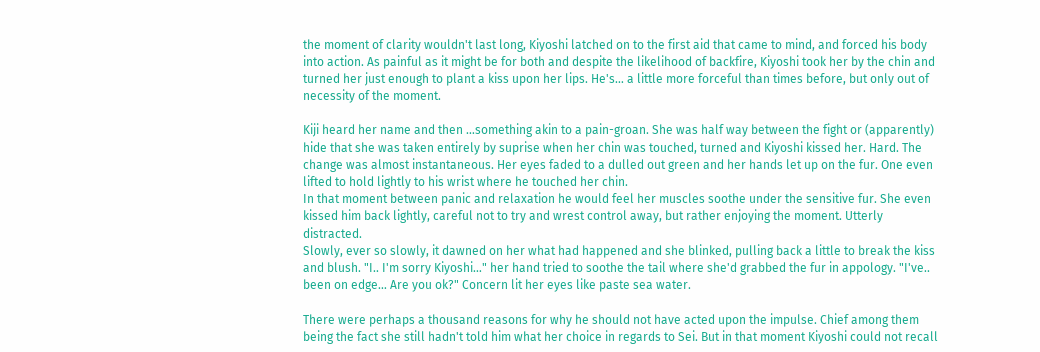the moment of clarity wouldn't last long, Kiyoshi latched on to the first aid that came to mind, and forced his body into action. As painful as it might be for both and despite the likelihood of backfire, Kiyoshi took her by the chin and turned her just enough to plant a kiss upon her lips. He's… a little more forceful than times before, but only out of necessity of the moment.

Kiji heard her name and then …something akin to a pain-groan. She was half way between the fight or (apparently) hide that she was taken entirely by suprise when her chin was touched, turned and Kiyoshi kissed her. Hard. The change was almost instantaneous. Her eyes faded to a dulled out green and her hands let up on the fur. One even lifted to hold lightly to his wrist where he touched her chin.
In that moment between panic and relaxation he would feel her muscles soothe under the sensitive fur. She even kissed him back lightly, careful not to try and wrest control away, but rather enjoying the moment. Utterly distracted.
Slowly, ever so slowly, it dawned on her what had happened and she blinked, pulling back a little to break the kiss and blush. "I.. I'm sorry Kiyoshi…" her hand tried to soothe the tail where she'd grabbed the fur in appology. "I've.. been on edge… Are you ok?" Concern lit her eyes like paste sea water.

There were perhaps a thousand reasons for why he should not have acted upon the impulse. Chief among them being the fact she still hadn't told him what her choice in regards to Sei. But in that moment Kiyoshi could not recall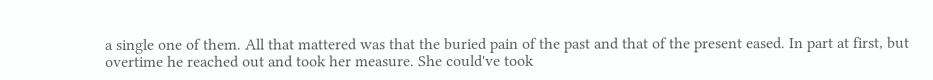a single one of them. All that mattered was that the buried pain of the past and that of the present eased. In part at first, but overtime he reached out and took her measure. She could've took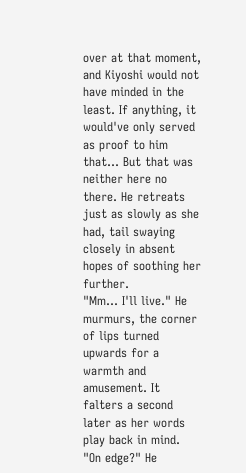over at that moment, and Kiyoshi would not have minded in the least. If anything, it would've only served as proof to him that… But that was neither here no there. He retreats just as slowly as she had, tail swaying closely in absent hopes of soothing her further.
"Mm… I'll live." He murmurs, the corner of lips turned upwards for a warmth and amusement. It falters a second later as her words play back in mind. "On edge?" He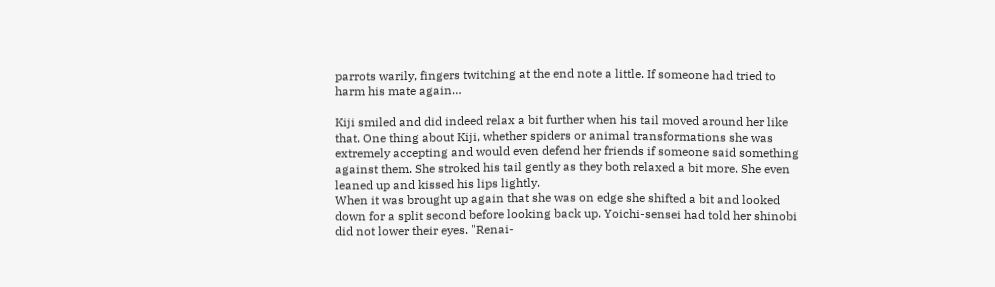parrots warily, fingers twitching at the end note a little. If someone had tried to harm his mate again…

Kiji smiled and did indeed relax a bit further when his tail moved around her like that. One thing about Kiji, whether spiders or animal transformations she was extremely accepting and would even defend her friends if someone said something against them. She stroked his tail gently as they both relaxed a bit more. She even leaned up and kissed his lips lightly.
When it was brought up again that she was on edge she shifted a bit and looked down for a split second before looking back up. Yoichi-sensei had told her shinobi did not lower their eyes. "Renai-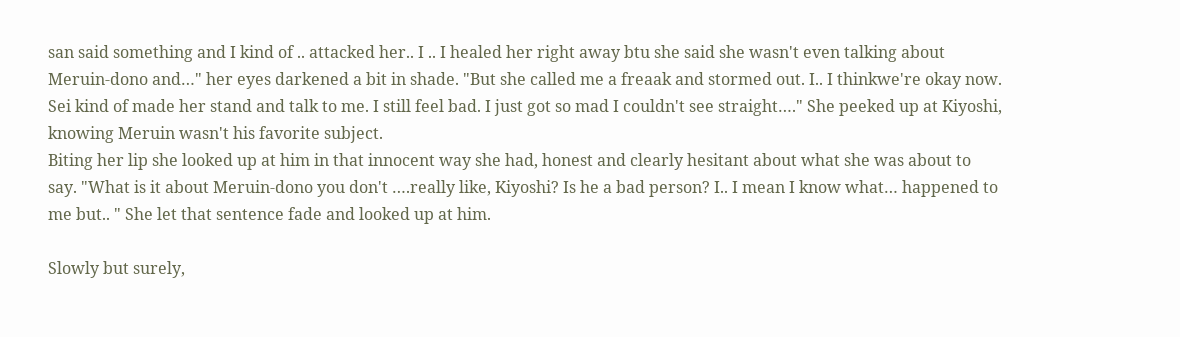san said something and I kind of .. attacked her.. I .. I healed her right away btu she said she wasn't even talking about Meruin-dono and…" her eyes darkened a bit in shade. "But she called me a freaak and stormed out. I.. I thinkwe're okay now. Sei kind of made her stand and talk to me. I still feel bad. I just got so mad I couldn't see straight…." She peeked up at Kiyoshi, knowing Meruin wasn't his favorite subject.
Biting her lip she looked up at him in that innocent way she had, honest and clearly hesitant about what she was about to say. "What is it about Meruin-dono you don't ….really like, Kiyoshi? Is he a bad person? I.. I mean I know what… happened to me but.. " She let that sentence fade and looked up at him.

Slowly but surely,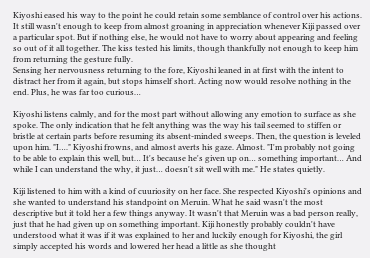Kiyoshi eased his way to the point he could retain some semblance of control over his actions. It still wasn't enough to keep from almost groaning in appreciation whenever Kiji passed over a particular spot. But if nothing else, he would not have to worry about appearing and feeling so out of it all together. The kiss tested his limits, though thankfully not enough to keep him from returning the gesture fully.
Sensing her nervousness returning to the fore, Kiyoshi leaned in at first with the intent to distract her from it again, but stops himself short. Acting now would resolve nothing in the end. Plus, he was far too curious…

Kiyoshi listens calmly, and for the most part without allowing any emotion to surface as she spoke. The only indication that he felt anything was the way his tail seemed to stiffen or bristle at certain parts before resuming its absent-minded sweeps. Then, the question is leveled upon him. "I…." Kiyoshi frowns, and almost averts his gaze. Almost. "I'm probably not going to be able to explain this well, but… It's because he's given up on… something important… And while I can understand the why, it just… doesn't sit well with me." He states quietly.

Kiji listened to him with a kind of cuuriosity on her face. She respected Kiyoshi's opinions and she wanted to understand his standpoint on Meruin. What he said wasn't the most descriptive but it told her a few things anyway. It wasn't that Meruin was a bad person really, just that he had given up on something important. Kiji honestly probably couldn't have understood what it was if it was explained to her and luckily enough for Kiyoshi, the girl simply accepted his words and lowered her head a little as she thought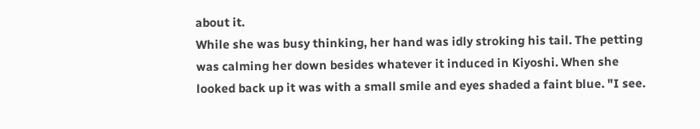about it.
While she was busy thinking, her hand was idly stroking his tail. The petting was calming her down besides whatever it induced in Kiyoshi. When she looked back up it was with a small smile and eyes shaded a faint blue. "I see.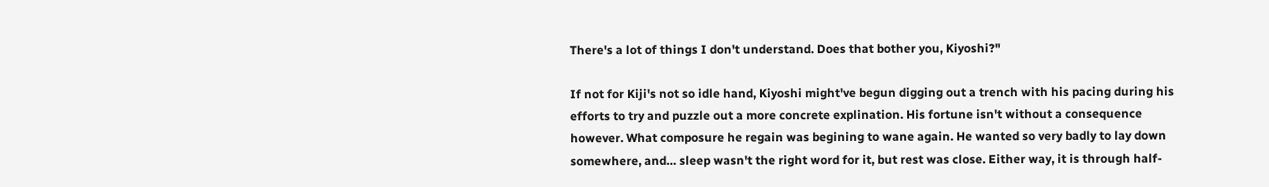There's a lot of things I don't understand. Does that bother you, Kiyoshi?"

If not for Kiji's not so idle hand, Kiyoshi might've begun digging out a trench with his pacing during his efforts to try and puzzle out a more concrete explination. His fortune isn't without a consequence however. What composure he regain was begining to wane again. He wanted so very badly to lay down somewhere, and… sleep wasn't the right word for it, but rest was close. Either way, it is through half-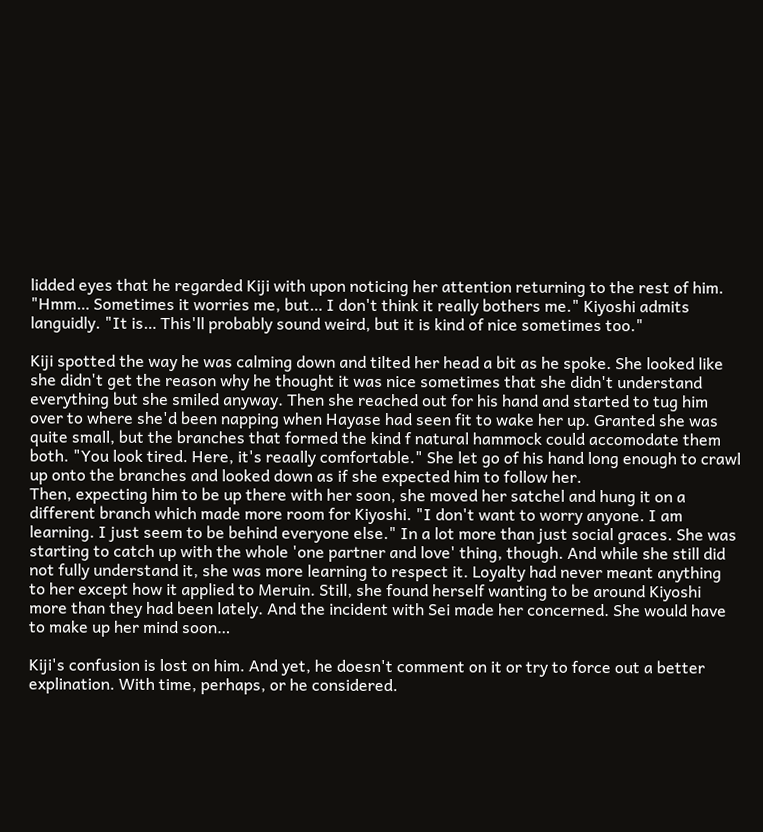lidded eyes that he regarded Kiji with upon noticing her attention returning to the rest of him.
"Hmm… Sometimes it worries me, but… I don't think it really bothers me." Kiyoshi admits languidly. "It is… This'll probably sound weird, but it is kind of nice sometimes too."

Kiji spotted the way he was calming down and tilted her head a bit as he spoke. She looked like she didn't get the reason why he thought it was nice sometimes that she didn't understand everything but she smiled anyway. Then she reached out for his hand and started to tug him over to where she'd been napping when Hayase had seen fit to wake her up. Granted she was quite small, but the branches that formed the kind f natural hammock could accomodate them both. "You look tired. Here, it's reaally comfortable." She let go of his hand long enough to crawl up onto the branches and looked down as if she expected him to follow her.
Then, expecting him to be up there with her soon, she moved her satchel and hung it on a different branch which made more room for Kiyoshi. "I don't want to worry anyone. I am learning. I just seem to be behind everyone else." In a lot more than just social graces. She was starting to catch up with the whole 'one partner and love' thing, though. And while she still did not fully understand it, she was more learning to respect it. Loyalty had never meant anything to her except how it applied to Meruin. Still, she found herself wanting to be around Kiyoshi more than they had been lately. And the incident with Sei made her concerned. She would have to make up her mind soon…

Kiji's confusion is lost on him. And yet, he doesn't comment on it or try to force out a better explination. With time, perhaps, or he considered.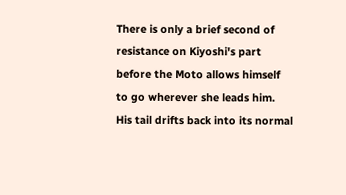There is only a brief second of resistance on Kiyoshi's part before the Moto allows himself to go wherever she leads him. His tail drifts back into its normal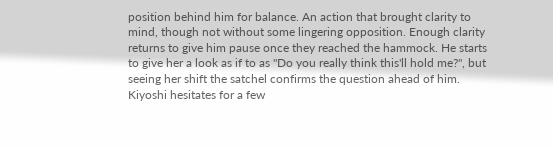position behind him for balance. An action that brought clarity to mind, though not without some lingering opposition. Enough clarity returns to give him pause once they reached the hammock. He starts to give her a look as if to as "Do you really think this'll hold me?", but seeing her shift the satchel confirms the question ahead of him.
Kiyoshi hesitates for a few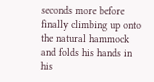seconds more before finally climbing up onto the natural hammock and folds his hands in his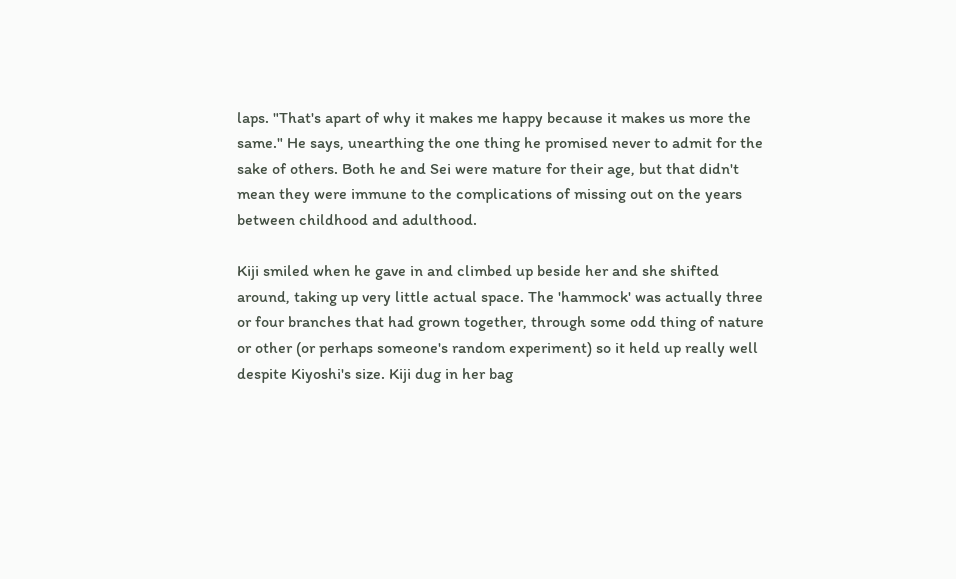laps. "That's apart of why it makes me happy because it makes us more the same." He says, unearthing the one thing he promised never to admit for the sake of others. Both he and Sei were mature for their age, but that didn't mean they were immune to the complications of missing out on the years between childhood and adulthood.

Kiji smiled when he gave in and climbed up beside her and she shifted around, taking up very little actual space. The 'hammock' was actually three or four branches that had grown together, through some odd thing of nature or other (or perhaps someone's random experiment) so it held up really well despite Kiyoshi's size. Kiji dug in her bag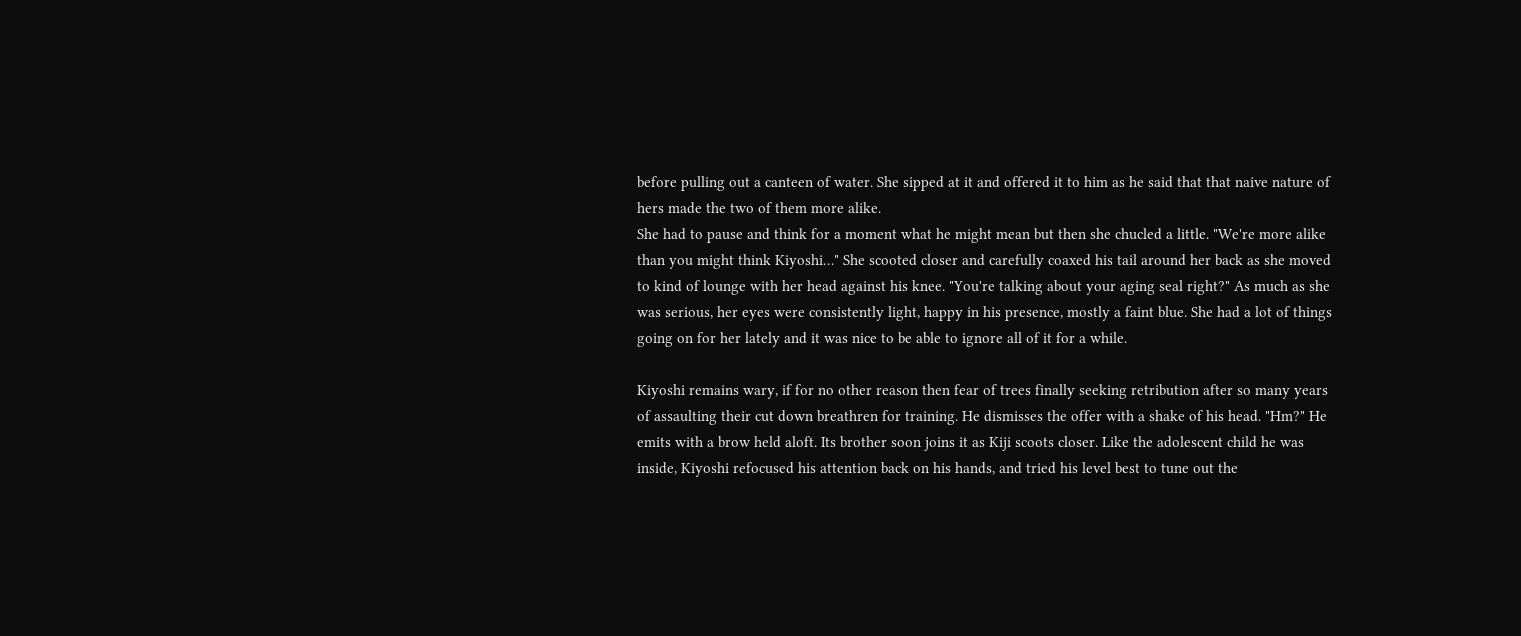before pulling out a canteen of water. She sipped at it and offered it to him as he said that that naive nature of hers made the two of them more alike.
She had to pause and think for a moment what he might mean but then she chucled a little. "We're more alike than you might think Kiyoshi…" She scooted closer and carefully coaxed his tail around her back as she moved to kind of lounge with her head against his knee. "You're talking about your aging seal right?" As much as she was serious, her eyes were consistently light, happy in his presence, mostly a faint blue. She had a lot of things going on for her lately and it was nice to be able to ignore all of it for a while.

Kiyoshi remains wary, if for no other reason then fear of trees finally seeking retribution after so many years of assaulting their cut down breathren for training. He dismisses the offer with a shake of his head. "Hm?" He emits with a brow held aloft. Its brother soon joins it as Kiji scoots closer. Like the adolescent child he was inside, Kiyoshi refocused his attention back on his hands, and tried his level best to tune out the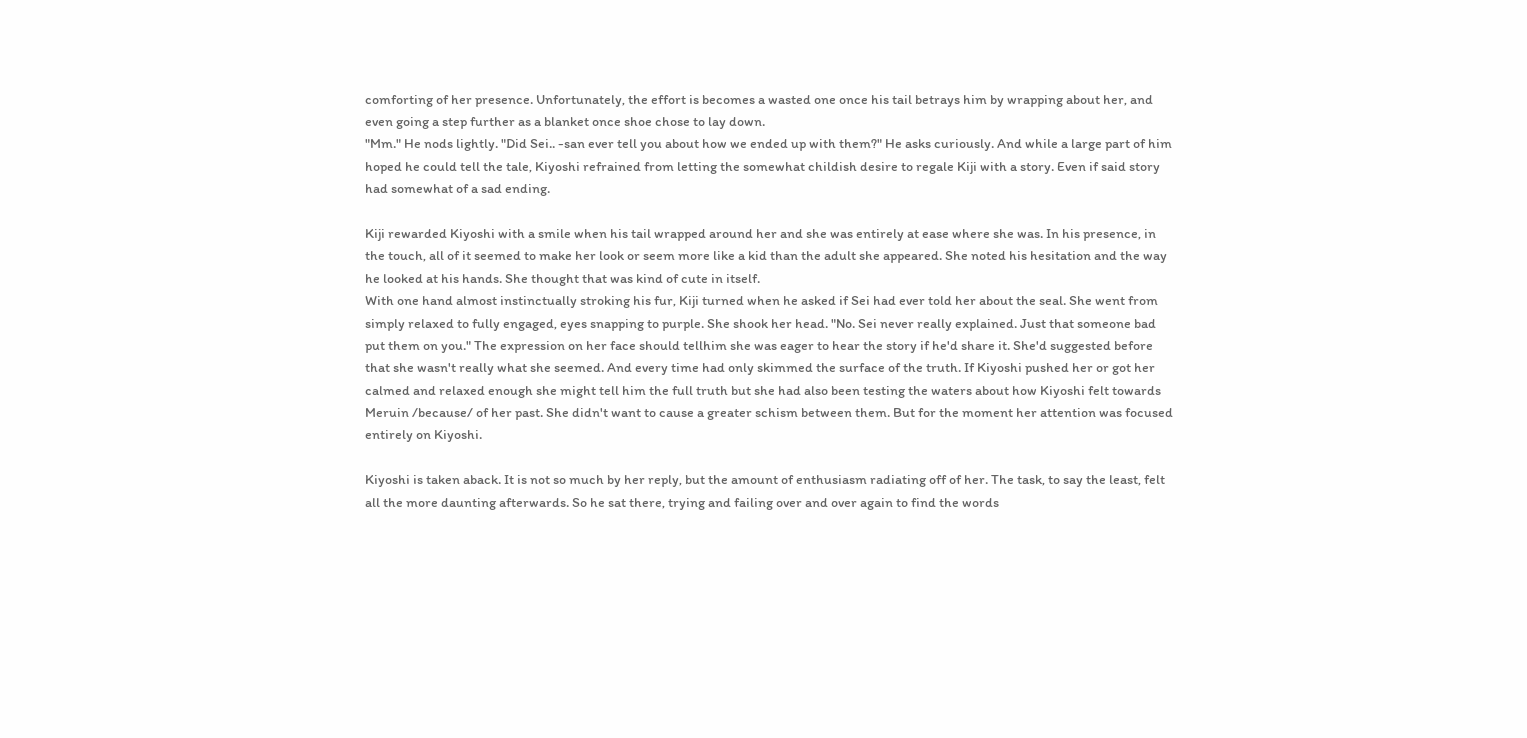comforting of her presence. Unfortunately, the effort is becomes a wasted one once his tail betrays him by wrapping about her, and even going a step further as a blanket once shoe chose to lay down.
"Mm." He nods lightly. "Did Sei.. -san ever tell you about how we ended up with them?" He asks curiously. And while a large part of him hoped he could tell the tale, Kiyoshi refrained from letting the somewhat childish desire to regale Kiji with a story. Even if said story had somewhat of a sad ending.

Kiji rewarded Kiyoshi with a smile when his tail wrapped around her and she was entirely at ease where she was. In his presence, in the touch, all of it seemed to make her look or seem more like a kid than the adult she appeared. She noted his hesitation and the way he looked at his hands. She thought that was kind of cute in itself.
With one hand almost instinctually stroking his fur, Kiji turned when he asked if Sei had ever told her about the seal. She went from simply relaxed to fully engaged, eyes snapping to purple. She shook her head. "No. Sei never really explained. Just that someone bad put them on you." The expression on her face should tellhim she was eager to hear the story if he'd share it. She'd suggested before that she wasn't really what she seemed. And every time had only skimmed the surface of the truth. If Kiyoshi pushed her or got her calmed and relaxed enough she might tell him the full truth but she had also been testing the waters about how Kiyoshi felt towards Meruin /because/ of her past. She didn't want to cause a greater schism between them. But for the moment her attention was focused entirely on Kiyoshi.

Kiyoshi is taken aback. It is not so much by her reply, but the amount of enthusiasm radiating off of her. The task, to say the least, felt all the more daunting afterwards. So he sat there, trying and failing over and over again to find the words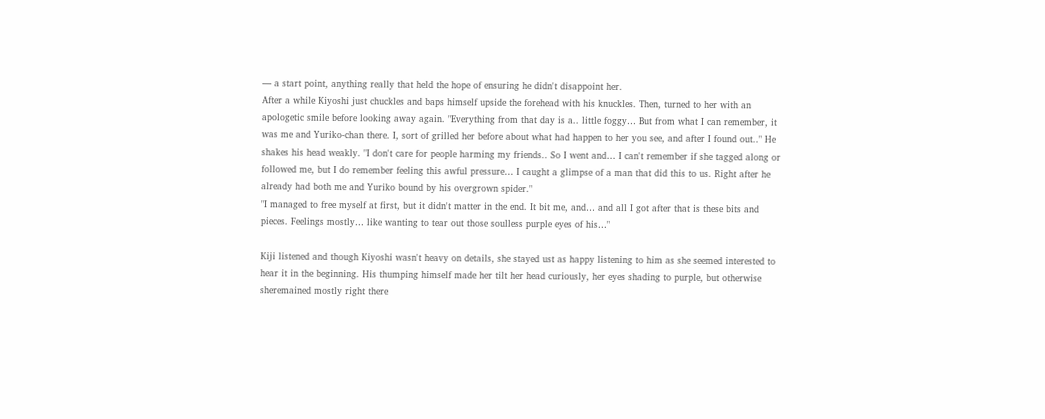— a start point, anything really that held the hope of ensuring he didn't disappoint her.
After a while Kiyoshi just chuckles and baps himself upside the forehead with his knuckles. Then, turned to her with an apologetic smile before looking away again. "Everything from that day is a.. little foggy… But from what I can remember, it was me and Yuriko-chan there. I, sort of grilled her before about what had happen to her you see, and after I found out.." He shakes his head weakly. "I don't care for people harming my friends.. So I went and… I can't remember if she tagged along or followed me, but I do remember feeling this awful pressure… I caught a glimpse of a man that did this to us. Right after he already had both me and Yuriko bound by his overgrown spider."
"I managed to free myself at first, but it didn't matter in the end. It bit me, and… and all I got after that is these bits and pieces. Feelings mostly… like wanting to tear out those soulless purple eyes of his…"

Kiji listened and though Kiyoshi wasn't heavy on details, she stayed ust as happy listening to him as she seemed interested to hear it in the beginning. His thumping himself made her tilt her head curiously, her eyes shading to purple, but otherwise sheremained mostly right there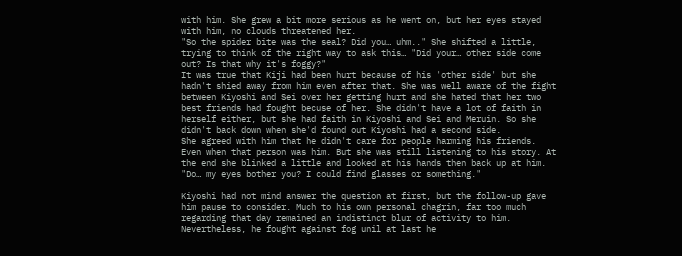with him. She grew a bit more serious as he went on, but her eyes stayed with him, no clouds threatened her.
"So the spider bite was the seal? Did you… uhm.." She shifted a little, trying to think of the right way to ask this… "Did your… other side come out? Is that why it's foggy?"
It was true that Kiji had been hurt because of his 'other side' but she hadn't shied away from him even after that. She was well aware of the fight between Kiyoshi and Sei over her getting hurt and she hated that her two best friends had fought becuse of her. She didn't have a lot of faith in herself either, but she had faith in Kiyoshi and Sei and Meruin. So she didn't back down when she'd found out Kiyoshi had a second side.
She agreed with him that he didn't care for people harming his friends. Even when that person was him. But she was still listening to his story. At the end she blinked a little and looked at his hands then back up at him. "Do… my eyes bother you? I could find glasses or something."

Kiyoshi had not mind answer the question at first, but the follow-up gave him pause to consider. Much to his own personal chagrin, far too much regarding that day remained an indistinct blur of activity to him. Nevertheless, he fought against fog unil at last he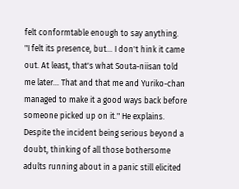felt conformtable enough to say anything.
"I felt its presence, but… I don't hink it came out. At least, that's what Souta-niisan told me later… That and that me and Yuriko-chan managed to make it a good ways back before someone picked up on it." He explains. Despite the incident being serious beyond a doubt, thinking of all those bothersome adults running about in a panic still elicited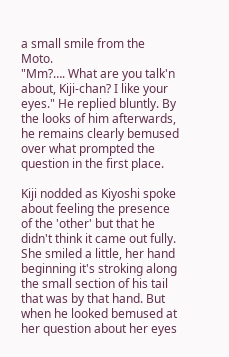a small smile from the Moto.
"Mm?…. What are you talk'n about, Kiji-chan? I like your eyes." He replied bluntly. By the looks of him afterwards, he remains clearly bemused over what prompted the question in the first place.

Kiji nodded as Kiyoshi spoke about feeling the presence of the 'other' but that he didn't think it came out fully. She smiled a little, her hand beginning it's stroking along the small section of his tail that was by that hand. But when he looked bemused at her question about her eyes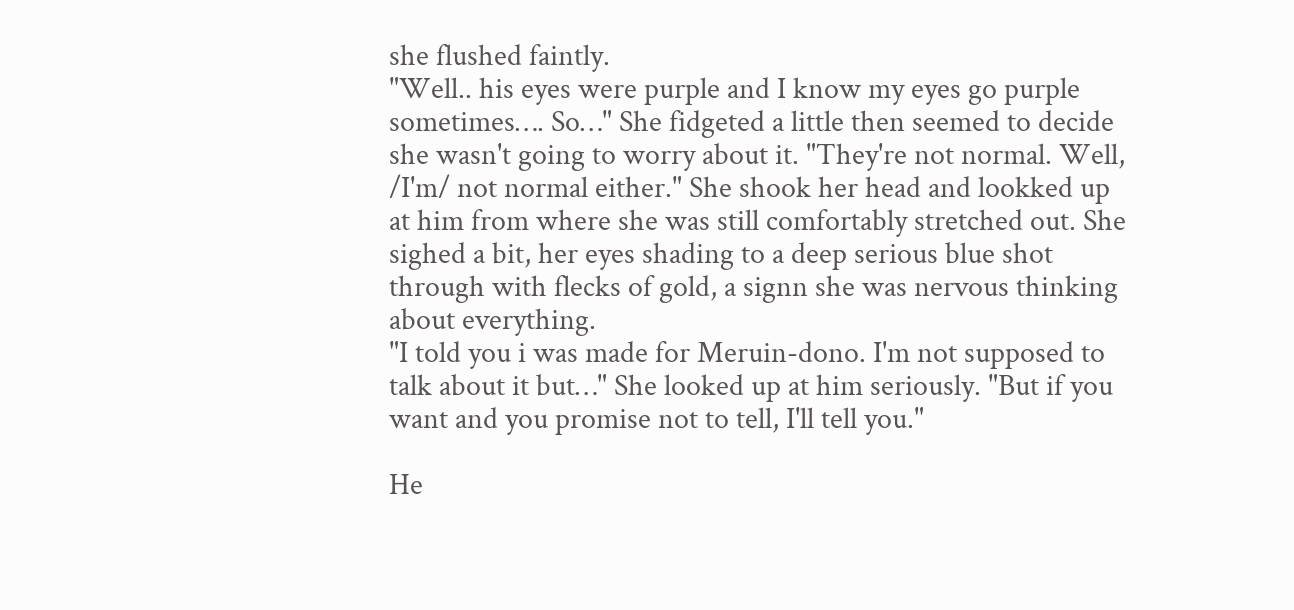she flushed faintly.
"Well.. his eyes were purple and I know my eyes go purple sometimes…. So…" She fidgeted a little then seemed to decide she wasn't going to worry about it. "They're not normal. Well, /I'm/ not normal either." She shook her head and lookked up at him from where she was still comfortably stretched out. She sighed a bit, her eyes shading to a deep serious blue shot through with flecks of gold, a signn she was nervous thinking about everything.
"I told you i was made for Meruin-dono. I'm not supposed to talk about it but…" She looked up at him seriously. "But if you want and you promise not to tell, I'll tell you."

He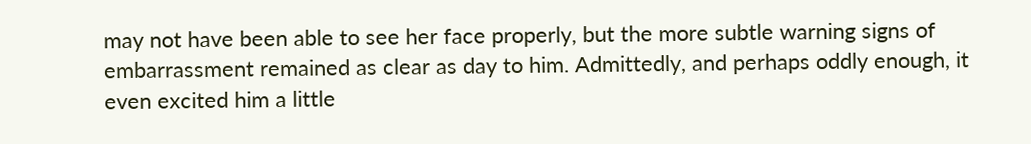may not have been able to see her face properly, but the more subtle warning signs of embarrassment remained as clear as day to him. Admittedly, and perhaps oddly enough, it even excited him a little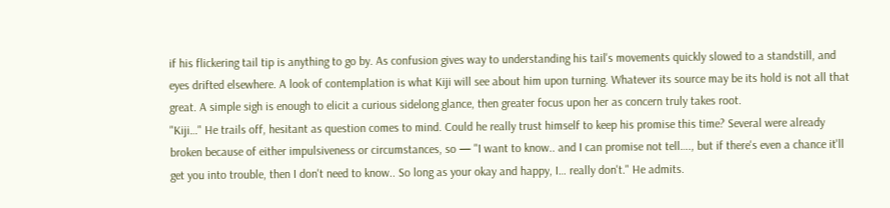if his flickering tail tip is anything to go by. As confusion gives way to understanding his tail's movements quickly slowed to a standstill, and eyes drifted elsewhere. A look of contemplation is what Kiji will see about him upon turning. Whatever its source may be its hold is not all that great. A simple sigh is enough to elicit a curious sidelong glance, then greater focus upon her as concern truly takes root.
"Kiji…" He trails off, hesitant as question comes to mind. Could he really trust himself to keep his promise this time? Several were already broken because of either impulsiveness or circumstances, so — "I want to know.. and I can promise not tell…., but if there's even a chance it'll get you into trouble, then I don't need to know.. So long as your okay and happy, I… really don't." He admits.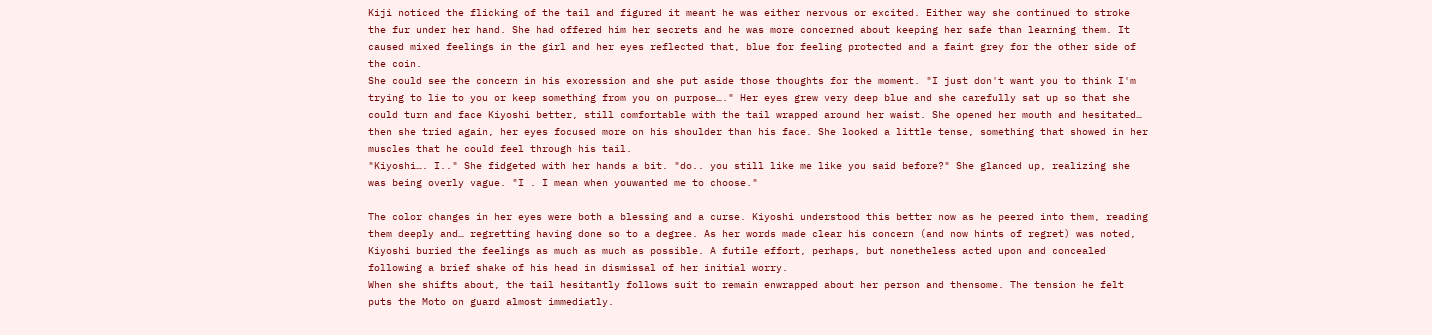Kiji noticed the flicking of the tail and figured it meant he was either nervous or excited. Either way she continued to stroke the fur under her hand. She had offered him her secrets and he was more concerned about keeping her safe than learning them. It caused mixed feelings in the girl and her eyes reflected that, blue for feeling protected and a faint grey for the other side of the coin.
She could see the concern in his exoression and she put aside those thoughts for the moment. "I just don't want you to think I'm trying to lie to you or keep something from you on purpose…." Her eyes grew very deep blue and she carefully sat up so that she could turn and face Kiyoshi better, still comfortable with the tail wrapped around her waist. She opened her mouth and hesitated… then she tried again, her eyes focused more on his shoulder than his face. She looked a little tense, something that showed in her muscles that he could feel through his tail.
"Kiyoshi…. I.." She fidgeted with her hands a bit. "do.. you still like me like you said before?" She glanced up, realizing she was being overly vague. "I . I mean when youwanted me to choose."

The color changes in her eyes were both a blessing and a curse. Kiyoshi understood this better now as he peered into them, reading them deeply and… regretting having done so to a degree. As her words made clear his concern (and now hints of regret) was noted, Kiyoshi buried the feelings as much as much as possible. A futile effort, perhaps, but nonetheless acted upon and concealed following a brief shake of his head in dismissal of her initial worry.
When she shifts about, the tail hesitantly follows suit to remain enwrapped about her person and thensome. The tension he felt puts the Moto on guard almost immediatly.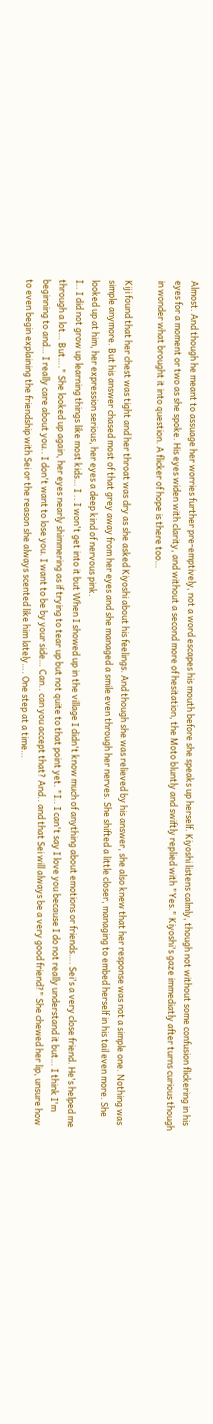Almost. And though he meant to assuage her worries further pre-emptively, not a word escapes his mouth before she speaks up herself. Kiyoshi listens calmly, though not without some confusion flickering in his eyes for a moment or two as she spoke. His eyes widen with clarity, and without a second more of hesitation, the Moto bluntly and swiftly replied with "Yes." Kiyoshi's gaze immediatly after turns curious though in wonder what brought it into question. A flicker of hope is there too…

Kiji found that her chest was tight and her throat was dry as she asked Kiyoshi about his feelings. And though she was relieved by his answer, she also knew that her response was not a simple one. Nothing was simple anymore. But his answer chased most of that grey away from her eyes and she managed a smile even through her nerves. She shifted a little closer, managing to embed herself in his tail even more. She looked up at him, her expression serious, her eyes a deep kind of nervous pink.
I.. I did not grow up learning things like most kids… I .. I won't get into it but When I showed up in the village I didn't know much of anything about emotions or friends…. Sei's a very close friend. He's helped me through a lot… But…." She looked up again, her eyes nearly shimmering as if trying to tear up but not quite to that point yet. "I.. I can't say I love you because I do not really understand it but… I think I'm beginning to and… I really care about you.. I don't want to lose you. I want to be by your side… Can.. can you accept that? And.. and that Sei will always be a very good friend?" She chewed her lip, unsure how to even begin explaining the friendship with Sei or the reason she always scented like him lately…. One step at a time…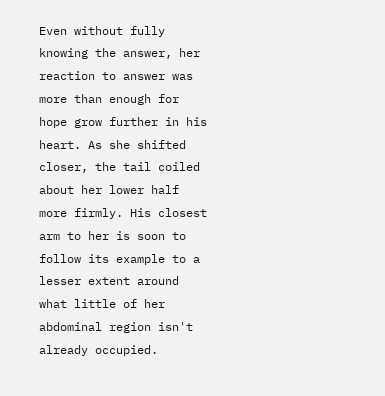Even without fully knowing the answer, her reaction to answer was more than enough for hope grow further in his heart. As she shifted closer, the tail coiled about her lower half more firmly. His closest arm to her is soon to follow its example to a lesser extent around what little of her abdominal region isn't already occupied.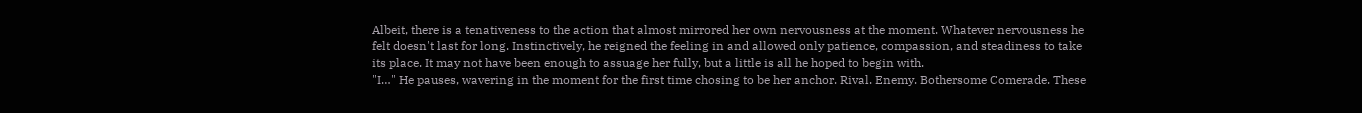Albeit, there is a tenativeness to the action that almost mirrored her own nervousness at the moment. Whatever nervousness he felt doesn't last for long. Instinctively, he reigned the feeling in and allowed only patience, compassion, and steadiness to take its place. It may not have been enough to assuage her fully, but a little is all he hoped to begin with.
"I…" He pauses, wavering in the moment for the first time chosing to be her anchor. Rival. Enemy. Bothersome Comerade. These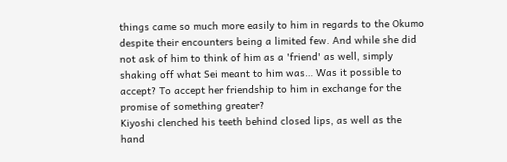things came so much more easily to him in regards to the Okumo despite their encounters being a limited few. And while she did not ask of him to think of him as a 'friend' as well, simply shaking off what Sei meant to him was… Was it possible to accept? To accept her friendship to him in exchange for the promise of something greater?
Kiyoshi clenched his teeth behind closed lips, as well as the hand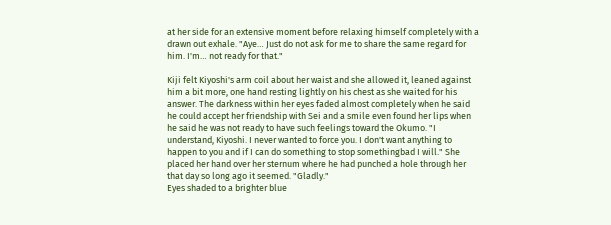at her side for an extensive moment before relaxing himself completely with a drawn out exhale. "Aye… Just do not ask for me to share the same regard for him. I'm… not ready for that."

Kiji felt Kiyoshi's arm coil about her waist and she allowed it, leaned against him a bit more, one hand resting lightly on his chest as she waited for his answer. The darkness within her eyes faded almost completely when he said he could accept her friendship with Sei and a smile even found her lips when he said he was not ready to have such feelings toward the Okumo. "I understand, Kiyoshi. I never wanted to force you. I don't want anything to happen to you and if I can do something to stop somethingbad I will." She placed her hand over her sternum where he had punched a hole through her that day so long ago it seemed. "Gladly."
Eyes shaded to a brighter blue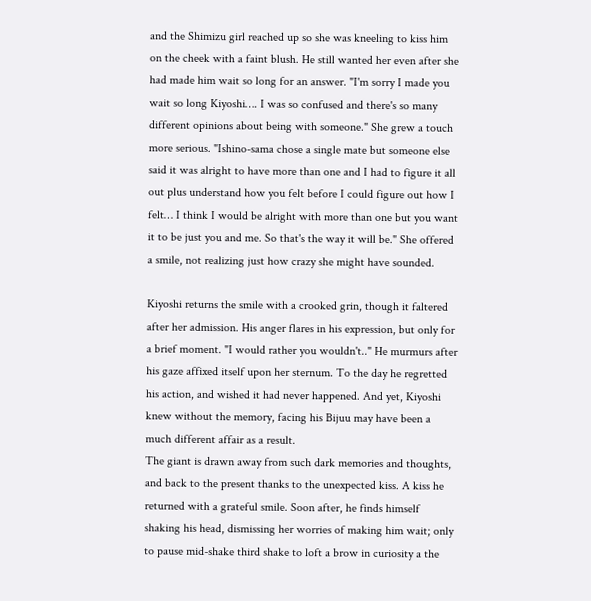and the Shimizu girl reached up so she was kneeling to kiss him on the cheek with a faint blush. He still wanted her even after she had made him wait so long for an answer. "I'm sorry I made you wait so long Kiyoshi…. I was so confused and there's so many different opinions about being with someone." She grew a touch more serious. "Ishino-sama chose a single mate but someone else said it was alright to have more than one and I had to figure it all out plus understand how you felt before I could figure out how I felt… I think I would be alright with more than one but you want it to be just you and me. So that's the way it will be." She offered a smile, not realizing just how crazy she might have sounded.

Kiyoshi returns the smile with a crooked grin, though it faltered after her admission. His anger flares in his expression, but only for a brief moment. "I would rather you wouldn't.." He murmurs after his gaze affixed itself upon her sternum. To the day he regretted his action, and wished it had never happened. And yet, Kiyoshi knew without the memory, facing his Bijuu may have been a much different affair as a result.
The giant is drawn away from such dark memories and thoughts, and back to the present thanks to the unexpected kiss. A kiss he returned with a grateful smile. Soon after, he finds himself shaking his head, dismissing her worries of making him wait; only to pause mid-shake third shake to loft a brow in curiosity a the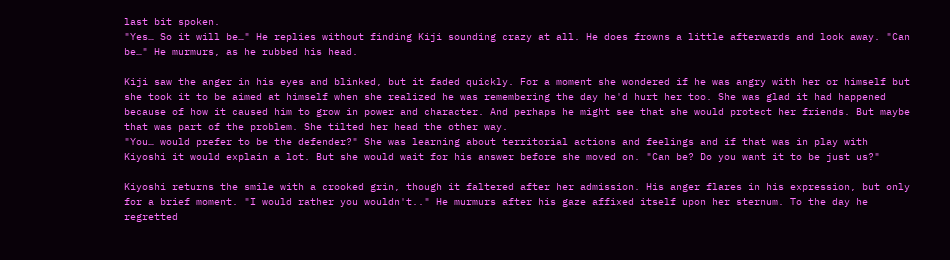last bit spoken.
"Yes… So it will be…" He replies without finding Kiji sounding crazy at all. He does frowns a little afterwards and look away. "Can be…" He murmurs, as he rubbed his head.

Kiji saw the anger in his eyes and blinked, but it faded quickly. For a moment she wondered if he was angry with her or himself but she took it to be aimed at himself when she realized he was remembering the day he'd hurt her too. She was glad it had happened because of how it caused him to grow in power and character. And perhaps he might see that she would protect her friends. But maybe that was part of the problem. She tilted her head the other way.
"You… would prefer to be the defender?" She was learning about territorial actions and feelings and if that was in play with Kiyoshi it would explain a lot. But she would wait for his answer before she moved on. "Can be? Do you want it to be just us?"

Kiyoshi returns the smile with a crooked grin, though it faltered after her admission. His anger flares in his expression, but only for a brief moment. "I would rather you wouldn't.." He murmurs after his gaze affixed itself upon her sternum. To the day he regretted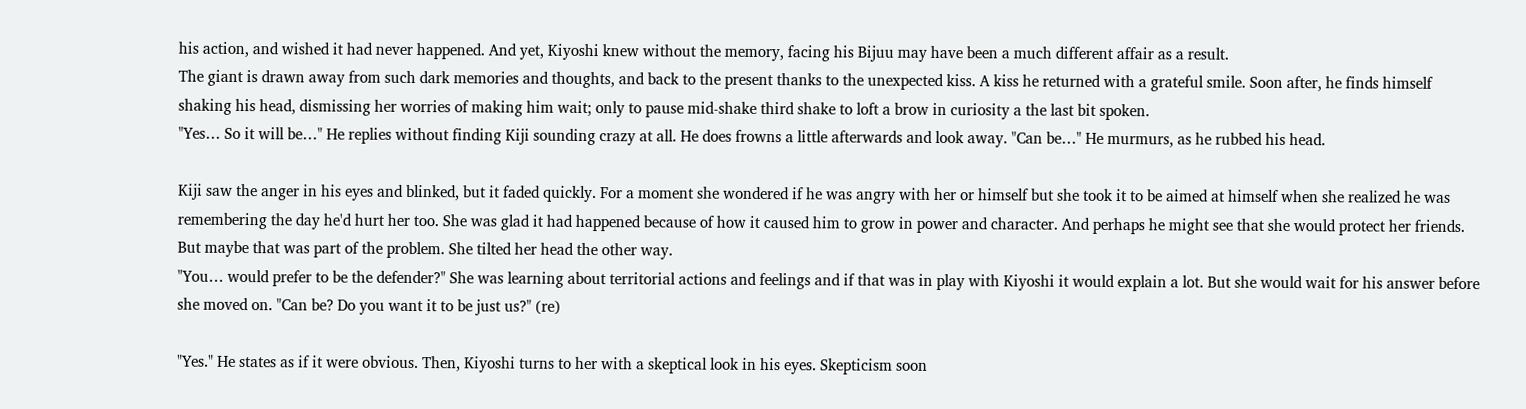his action, and wished it had never happened. And yet, Kiyoshi knew without the memory, facing his Bijuu may have been a much different affair as a result.
The giant is drawn away from such dark memories and thoughts, and back to the present thanks to the unexpected kiss. A kiss he returned with a grateful smile. Soon after, he finds himself shaking his head, dismissing her worries of making him wait; only to pause mid-shake third shake to loft a brow in curiosity a the last bit spoken.
"Yes… So it will be…" He replies without finding Kiji sounding crazy at all. He does frowns a little afterwards and look away. "Can be…" He murmurs, as he rubbed his head.

Kiji saw the anger in his eyes and blinked, but it faded quickly. For a moment she wondered if he was angry with her or himself but she took it to be aimed at himself when she realized he was remembering the day he'd hurt her too. She was glad it had happened because of how it caused him to grow in power and character. And perhaps he might see that she would protect her friends. But maybe that was part of the problem. She tilted her head the other way.
"You… would prefer to be the defender?" She was learning about territorial actions and feelings and if that was in play with Kiyoshi it would explain a lot. But she would wait for his answer before she moved on. "Can be? Do you want it to be just us?" (re)

"Yes." He states as if it were obvious. Then, Kiyoshi turns to her with a skeptical look in his eyes. Skepticism soon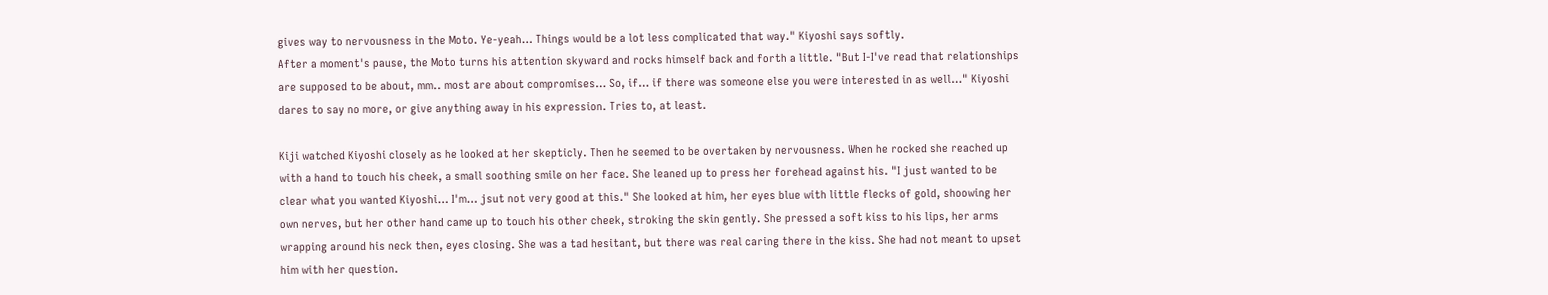gives way to nervousness in the Moto. Ye-yeah… Things would be a lot less complicated that way." Kiyoshi says softly.
After a moment's pause, the Moto turns his attention skyward and rocks himself back and forth a little. "But I-I've read that relationships are supposed to be about, mm.. most are about compromises… So, if… if there was someone else you were interested in as well…" Kiyoshi dares to say no more, or give anything away in his expression. Tries to, at least.

Kiji watched Kiyoshi closely as he looked at her skepticly. Then he seemed to be overtaken by nervousness. When he rocked she reached up with a hand to touch his cheek, a small soothing smile on her face. She leaned up to press her forehead against his. "I just wanted to be clear what you wanted Kiyoshi… I'm… jsut not very good at this." She looked at him, her eyes blue with little flecks of gold, shoowing her own nerves, but her other hand came up to touch his other cheek, stroking the skin gently. She pressed a soft kiss to his lips, her arms wrapping around his neck then, eyes closing. She was a tad hesitant, but there was real caring there in the kiss. She had not meant to upset him with her question.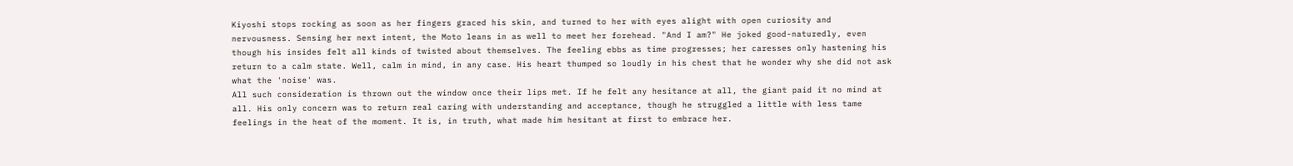Kiyoshi stops rocking as soon as her fingers graced his skin, and turned to her with eyes alight with open curiosity and nervousness. Sensing her next intent, the Moto leans in as well to meet her forehead. "And I am?" He joked good-naturedly, even though his insides felt all kinds of twisted about themselves. The feeling ebbs as time progresses; her caresses only hastening his return to a calm state. Well, calm in mind, in any case. His heart thumped so loudly in his chest that he wonder why she did not ask what the 'noise' was.
All such consideration is thrown out the window once their lips met. If he felt any hesitance at all, the giant paid it no mind at all. His only concern was to return real caring with understanding and acceptance, though he struggled a little with less tame feelings in the heat of the moment. It is, in truth, what made him hesitant at first to embrace her.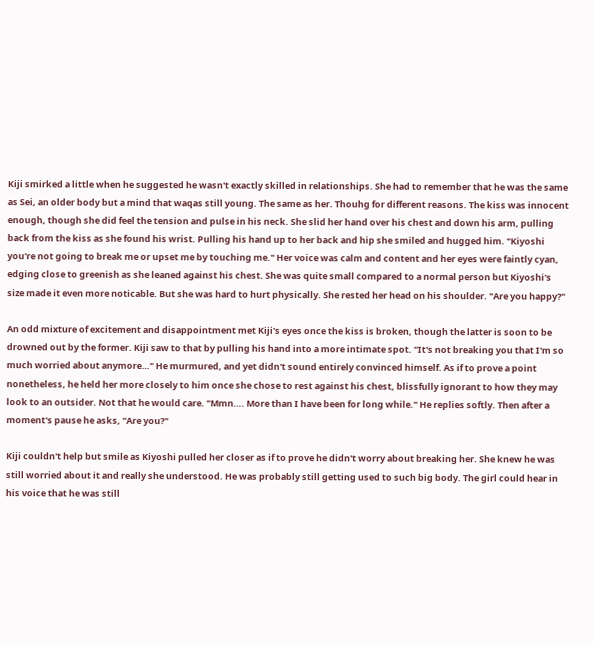Kiji smirked a little when he suggested he wasn't exactly skilled in relationships. She had to remember that he was the same as Sei, an older body but a mind that waqas still young. The same as her. Thouhg for different reasons. The kiss was innocent enough, though she did feel the tension and pulse in his neck. She slid her hand over his chest and down his arm, pulling back from the kiss as she found his wrist. Pulling his hand up to her back and hip she smiled and hugged him. "Kiyoshi you're not going to break me or upset me by touching me." Her voice was calm and content and her eyes were faintly cyan, edging close to greenish as she leaned against his chest. She was quite small compared to a normal person but Kiyoshi's size made it even more noticable. But she was hard to hurt physically. She rested her head on his shoulder. "Are you happy?"

An odd mixture of excitement and disappointment met Kiji's eyes once the kiss is broken, though the latter is soon to be drowned out by the former. Kiji saw to that by pulling his hand into a more intimate spot. "It's not breaking you that I'm so much worried about anymore…" He murmured, and yet didn't sound entirely convinced himself. As if to prove a point nonetheless, he held her more closely to him once she chose to rest against his chest, blissfully ignorant to how they may look to an outsider. Not that he would care. "Mmn…. More than I have been for long while." He replies softly. Then after a moment's pause he asks, "Are you?"

Kiji couldn't help but smile as Kiyoshi pulled her closer as if to prove he didn't worry about breaking her. She knew he was still worried about it and really she understood. He was probably still getting used to such big body. The girl could hear in his voice that he was still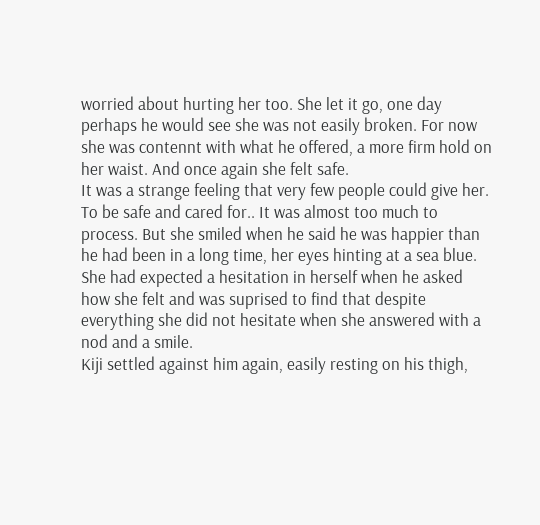worried about hurting her too. She let it go, one day perhaps he would see she was not easily broken. For now she was contennt with what he offered, a more firm hold on her waist. And once again she felt safe.
It was a strange feeling that very few people could give her. To be safe and cared for.. It was almost too much to process. But she smiled when he said he was happier than he had been in a long time, her eyes hinting at a sea blue. She had expected a hesitation in herself when he asked how she felt and was suprised to find that despite everything she did not hesitate when she answered with a nod and a smile.
Kiji settled against him again, easily resting on his thigh,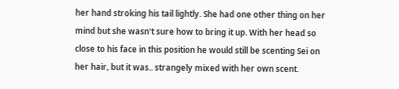her hand stroking his tail lightly. She had one other thing on her mind but she wasn't sure how to bring it up. With her head so close to his face in this position he would still be scenting Sei on her hair, but it was.. strangely mixed with her own scent.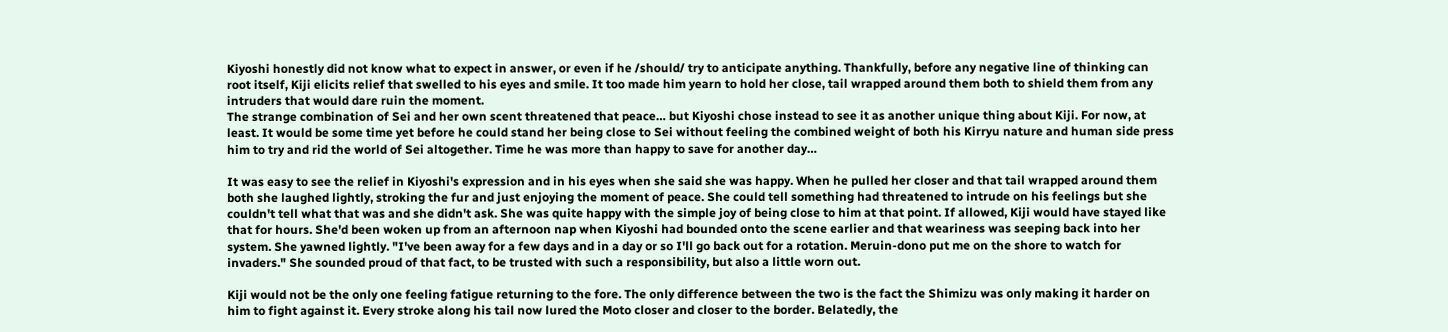Kiyoshi honestly did not know what to expect in answer, or even if he /should/ try to anticipate anything. Thankfully, before any negative line of thinking can root itself, Kiji elicits relief that swelled to his eyes and smile. It too made him yearn to hold her close, tail wrapped around them both to shield them from any intruders that would dare ruin the moment.
The strange combination of Sei and her own scent threatened that peace… but Kiyoshi chose instead to see it as another unique thing about Kiji. For now, at least. It would be some time yet before he could stand her being close to Sei without feeling the combined weight of both his Kirryu nature and human side press him to try and rid the world of Sei altogether. Time he was more than happy to save for another day…

It was easy to see the relief in Kiyoshi's expression and in his eyes when she said she was happy. When he pulled her closer and that tail wrapped around them both she laughed lightly, stroking the fur and just enjoying the moment of peace. She could tell something had threatened to intrude on his feelings but she couldn't tell what that was and she didn't ask. She was quite happy with the simple joy of being close to him at that point. If allowed, Kiji would have stayed like that for hours. She'd been woken up from an afternoon nap when Kiyoshi had bounded onto the scene earlier and that weariness was seeping back into her system. She yawned lightly. "I've been away for a few days and in a day or so I'll go back out for a rotation. Meruin-dono put me on the shore to watch for invaders." She sounded proud of that fact, to be trusted with such a responsibility, but also a little worn out.

Kiji would not be the only one feeling fatigue returning to the fore. The only difference between the two is the fact the Shimizu was only making it harder on him to fight against it. Every stroke along his tail now lured the Moto closer and closer to the border. Belatedly, the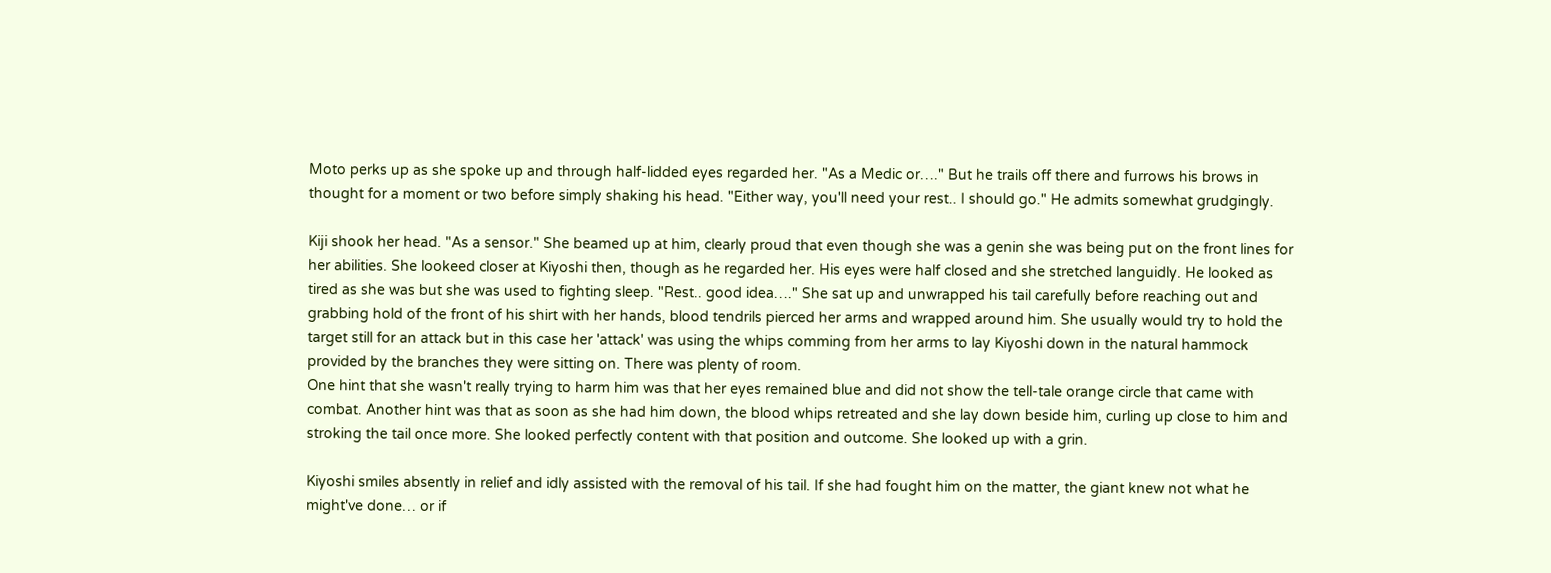Moto perks up as she spoke up and through half-lidded eyes regarded her. "As a Medic or…." But he trails off there and furrows his brows in thought for a moment or two before simply shaking his head. "Either way, you'll need your rest.. I should go." He admits somewhat grudgingly.

Kiji shook her head. "As a sensor." She beamed up at him, clearly proud that even though she was a genin she was being put on the front lines for her abilities. She lookeed closer at Kiyoshi then, though as he regarded her. His eyes were half closed and she stretched languidly. He looked as tired as she was but she was used to fighting sleep. "Rest.. good idea…." She sat up and unwrapped his tail carefully before reaching out and grabbing hold of the front of his shirt with her hands, blood tendrils pierced her arms and wrapped around him. She usually would try to hold the target still for an attack but in this case her 'attack' was using the whips comming from her arms to lay Kiyoshi down in the natural hammock provided by the branches they were sitting on. There was plenty of room.
One hint that she wasn't really trying to harm him was that her eyes remained blue and did not show the tell-tale orange circle that came with combat. Another hint was that as soon as she had him down, the blood whips retreated and she lay down beside him, curling up close to him and stroking the tail once more. She looked perfectly content with that position and outcome. She looked up with a grin.

Kiyoshi smiles absently in relief and idly assisted with the removal of his tail. If she had fought him on the matter, the giant knew not what he might've done… or if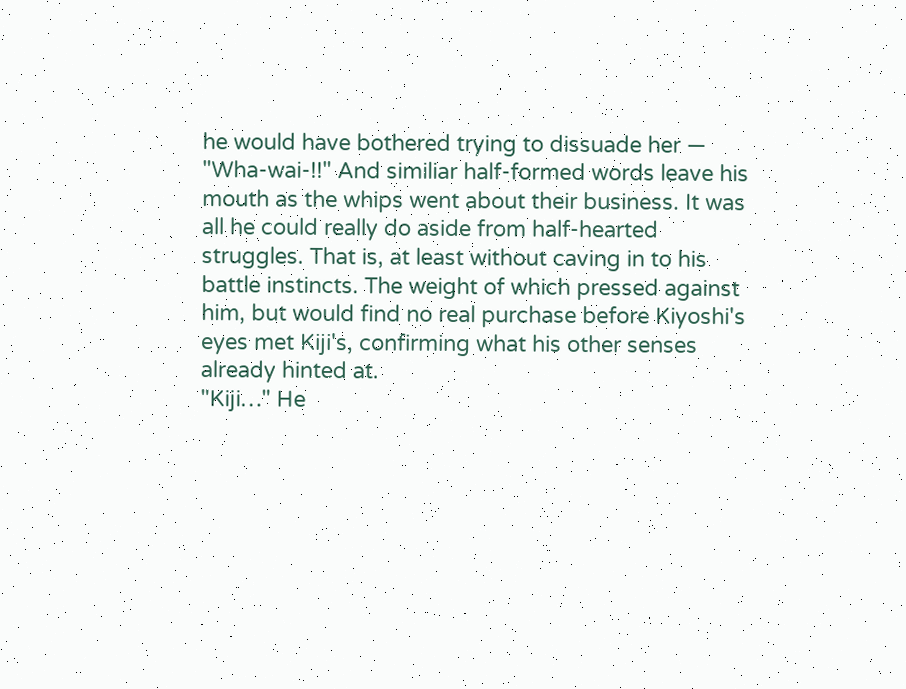he would have bothered trying to dissuade her — "Wha-wai-!!" And similiar half-formed words leave his mouth as the whips went about their business. It was all he could really do aside from half-hearted struggles. That is, at least without caving in to his battle instincts. The weight of which pressed against him, but would find no real purchase before Kiyoshi's eyes met Kiji's, confirming what his other senses already hinted at.
"Kiji…" He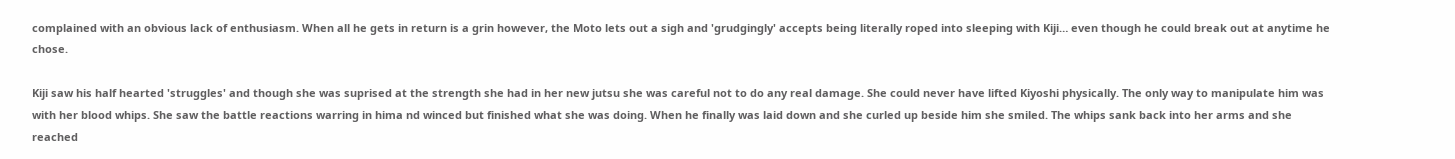complained with an obvious lack of enthusiasm. When all he gets in return is a grin however, the Moto lets out a sigh and 'grudgingly' accepts being literally roped into sleeping with Kiji… even though he could break out at anytime he chose.

Kiji saw his half hearted 'struggles' and though she was suprised at the strength she had in her new jutsu she was careful not to do any real damage. She could never have lifted Kiyoshi physically. The only way to manipulate him was with her blood whips. She saw the battle reactions warring in hima nd winced but finished what she was doing. When he finally was laid down and she curled up beside him she smiled. The whips sank back into her arms and she reached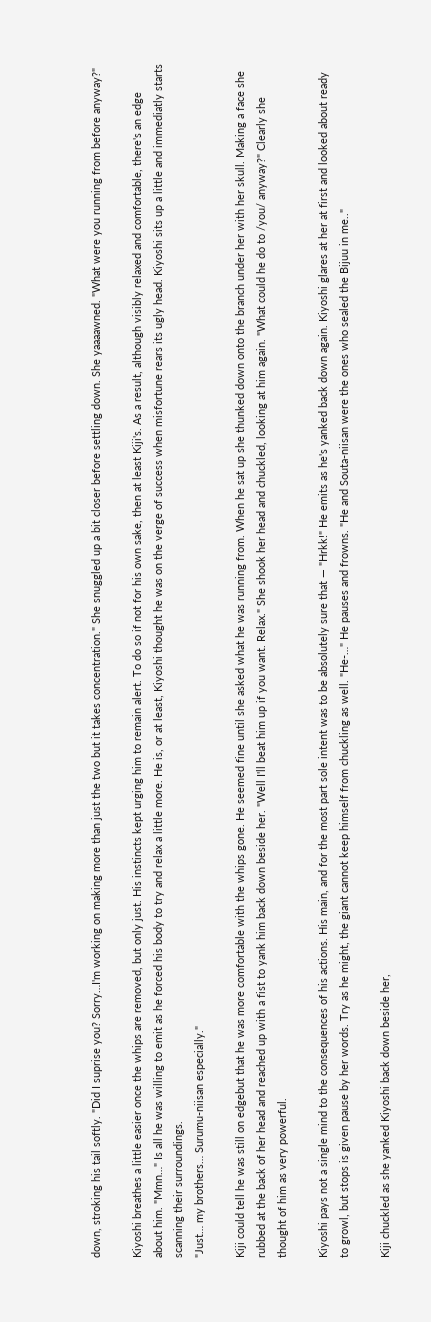down, stroking his tail softly. "Did I suprise you? Sorry…I'm working on making more than just the two but it takes concentration." She snuggled up a bit closer before settling down. She yaaaawned. "What were you running from before anyway?"

Kiyoshi breathes a little easier once the whips are removed, but only just. His instincts kept urging him to remain alert. To do so if not for his own sake, then at least Kiji's. As a result, although visibly relaxed and comfortable, there's an edge about him. "Mmn…" Is all he was willing to emit as he forced his body to try and relax a little more. He is, or at least, Kiyoshi thought he was on the verge of success when misfortune rears its ugly head. Kiyoshi sits up a little and immediatly starts scanning their surroundings.
"Just… my brothers… Surumu-niisan especially."

Kiji could tell he was still on edgebut that he was more comfortable with the whips gone. He seemed fine until she asked what he was running from. When he sat up she thunked down onto the branch under her with her skull. Making a face she rubbed at the back of her head and reached up with a fist to yank him back down beside her. "Well I'll beat him up if you want. Relax." She shook her head and chuckled, looking at him again. "What could he do to /you/ anyway?" Clearly she thought of him as very powerful.

Kiyoshi pays not a single mind to the consequences of his actions. His main, and for the most part sole intent was to be absolutely sure that — "Hrkk!" He emits as he's yanked back down again. Kiyoshi glares at her at first and looked about ready to growl, but stops is given pause by her words. Try as he might, the giant cannot keep himself from chuckling as well. "He-…" He pauses and frowns. "He and Souta-niisan were the ones who sealed the Bijuu in me.."

Kiji chuckled as she yanked Kiyoshi back down beside her,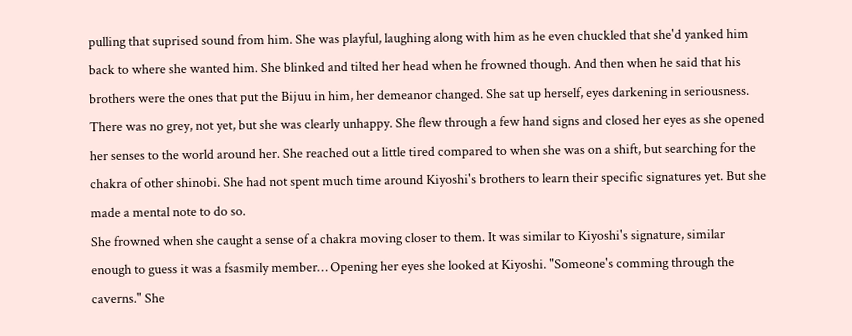pulling that suprised sound from him. She was playful, laughing along with him as he even chuckled that she'd yanked him back to where she wanted him. She blinked and tilted her head when he frowned though. And then when he said that his brothers were the ones that put the Bijuu in him, her demeanor changed. She sat up herself, eyes darkening in seriousness. There was no grey, not yet, but she was clearly unhappy. She flew through a few hand signs and closed her eyes as she opened her senses to the world around her. She reached out a little tired compared to when she was on a shift, but searching for the chakra of other shinobi. She had not spent much time around Kiyoshi's brothers to learn their specific signatures yet. But she made a mental note to do so.
She frowned when she caught a sense of a chakra moving closer to them. It was similar to Kiyoshi's signature, similar enough to guess it was a fsasmily member… Opening her eyes she looked at Kiyoshi. "Someone's comming through the caverns." She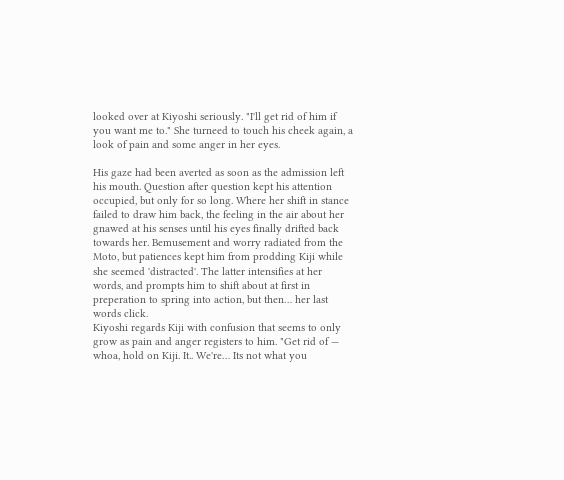looked over at Kiyoshi seriously. "I'll get rid of him if you want me to." She turneed to touch his cheek again, a look of pain and some anger in her eyes.

His gaze had been averted as soon as the admission left his mouth. Question after question kept his attention occupied, but only for so long. Where her shift in stance failed to draw him back, the feeling in the air about her gnawed at his senses until his eyes finally drifted back towards her. Bemusement and worry radiated from the Moto, but patiences kept him from prodding Kiji while she seemed 'distracted'. The latter intensifies at her words, and prompts him to shift about at first in preperation to spring into action, but then… her last words click.
Kiyoshi regards Kiji with confusion that seems to only grow as pain and anger registers to him. "Get rid of — whoa, hold on Kiji. It.. We're… Its not what you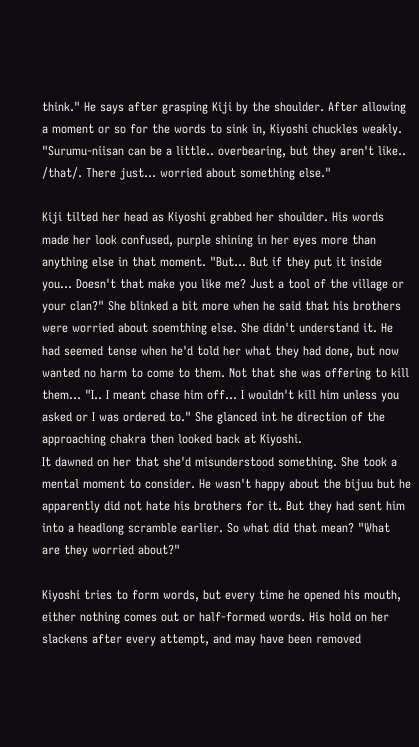think." He says after grasping Kiji by the shoulder. After allowing a moment or so for the words to sink in, Kiyoshi chuckles weakly. "Surumu-niisan can be a little.. overbearing, but they aren't like.. /that/. There just… worried about something else."

Kiji tilted her head as Kiyoshi grabbed her shoulder. His words made her look confused, purple shining in her eyes more than anything else in that moment. "But… But if they put it inside you… Doesn't that make you like me? Just a tool of the village or your clan?" She blinked a bit more when he said that his brothers were worried about soemthing else. She didn't understand it. He had seemed tense when he'd told her what they had done, but now wanted no harm to come to them. Not that she was offering to kill them… "I.. I meant chase him off… I wouldn't kill him unless you asked or I was ordered to." She glanced int he direction of the approaching chakra then looked back at Kiyoshi.
It dawned on her that she'd misunderstood something. She took a mental moment to consider. He wasn't happy about the bijuu but he apparently did not hate his brothers for it. But they had sent him into a headlong scramble earlier. So what did that mean? "What are they worried about?"

Kiyoshi tries to form words, but every time he opened his mouth, either nothing comes out or half-formed words. His hold on her slackens after every attempt, and may have been removed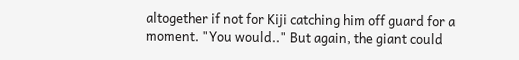altogether if not for Kiji catching him off guard for a moment. "You would.." But again, the giant could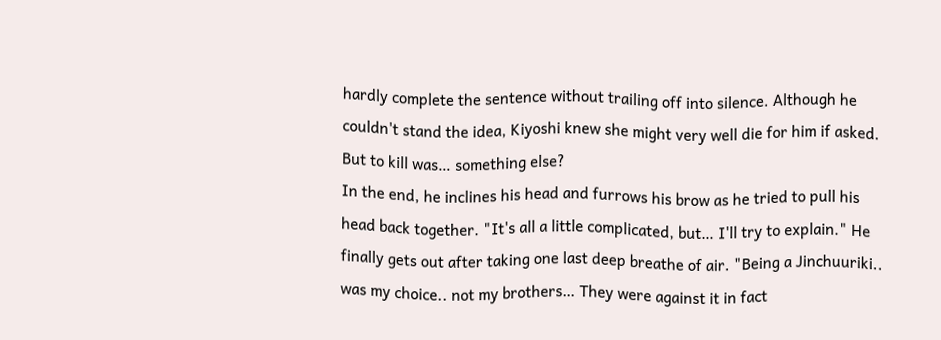hardly complete the sentence without trailing off into silence. Although he couldn't stand the idea, Kiyoshi knew she might very well die for him if asked. But to kill was… something else?
In the end, he inclines his head and furrows his brow as he tried to pull his head back together. "It's all a little complicated, but… I'll try to explain." He finally gets out after taking one last deep breathe of air. "Being a Jinchuuriki.. was my choice.. not my brothers… They were against it in fact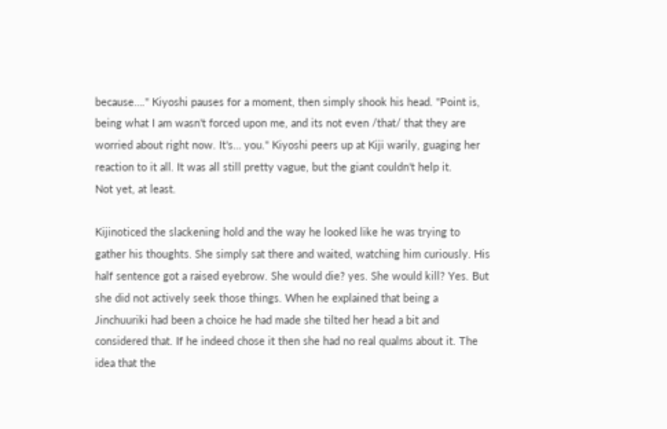because…." Kiyoshi pauses for a moment, then simply shook his head. "Point is, being what I am wasn't forced upon me, and its not even /that/ that they are worried about right now. It's… you." Kiyoshi peers up at Kiji warily, guaging her reaction to it all. It was all still pretty vague, but the giant couldn't help it.
Not yet, at least.

Kijinoticed the slackening hold and the way he looked like he was trying to gather his thoughts. She simply sat there and waited, watching him curiously. His half sentence got a raised eyebrow. She would die? yes. She would kill? Yes. But she did not actively seek those things. When he explained that being a Jinchuuriki had been a choice he had made she tilted her head a bit and considered that. If he indeed chose it then she had no real qualms about it. The idea that the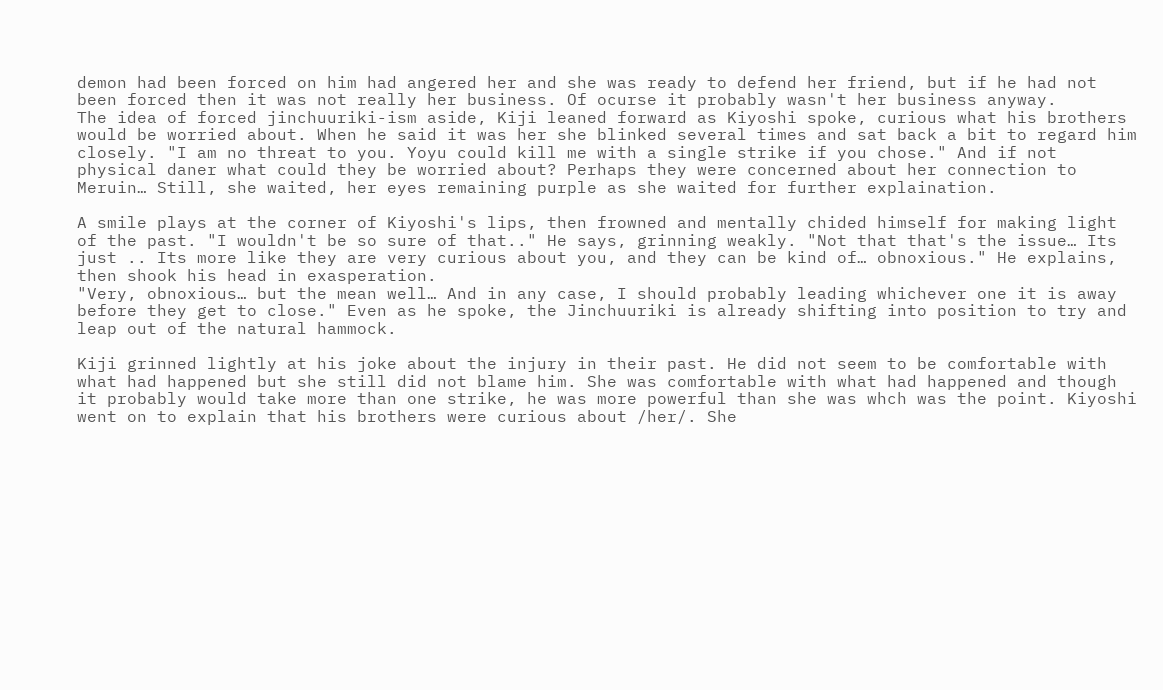demon had been forced on him had angered her and she was ready to defend her friend, but if he had not been forced then it was not really her business. Of ocurse it probably wasn't her business anyway.
The idea of forced jinchuuriki-ism aside, Kiji leaned forward as Kiyoshi spoke, curious what his brothers would be worried about. When he said it was her she blinked several times and sat back a bit to regard him closely. "I am no threat to you. Yoyu could kill me with a single strike if you chose." And if not physical daner what could they be worried about? Perhaps they were concerned about her connection to Meruin… Still, she waited, her eyes remaining purple as she waited for further explaination.

A smile plays at the corner of Kiyoshi's lips, then frowned and mentally chided himself for making light of the past. "I wouldn't be so sure of that.." He says, grinning weakly. "Not that that's the issue… Its just .. Its more like they are very curious about you, and they can be kind of… obnoxious." He explains, then shook his head in exasperation.
"Very, obnoxious… but the mean well… And in any case, I should probably leading whichever one it is away before they get to close." Even as he spoke, the Jinchuuriki is already shifting into position to try and leap out of the natural hammock.

Kiji grinned lightly at his joke about the injury in their past. He did not seem to be comfortable with what had happened but she still did not blame him. She was comfortable with what had happened and though it probably would take more than one strike, he was more powerful than she was whch was the point. Kiyoshi went on to explain that his brothers were curious about /her/. She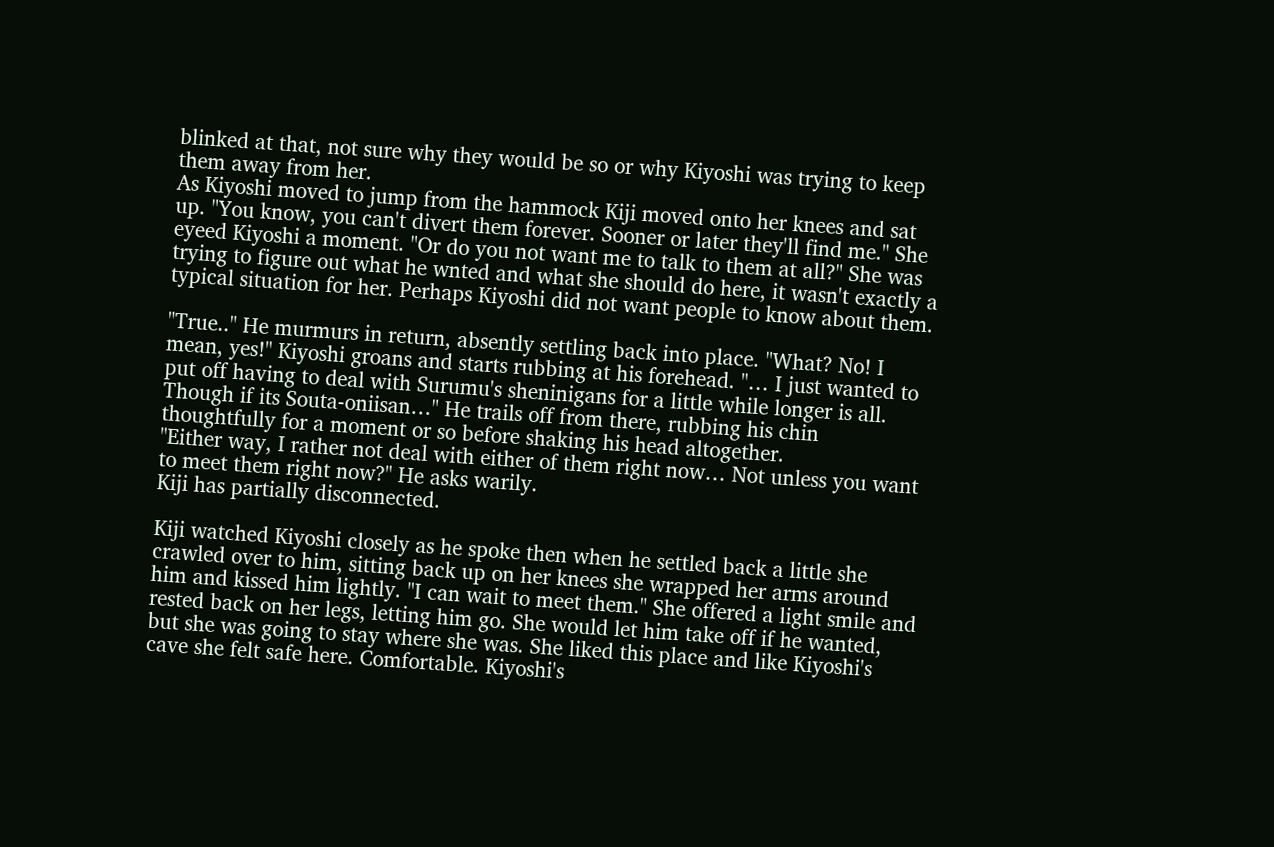blinked at that, not sure why they would be so or why Kiyoshi was trying to keep them away from her.
As Kiyoshi moved to jump from the hammock Kiji moved onto her knees and sat up. "You know, you can't divert them forever. Sooner or later they'll find me." She eyeed Kiyoshi a moment. "Or do you not want me to talk to them at all?" She was trying to figure out what he wnted and what she should do here, it wasn't exactly a typical situation for her. Perhaps Kiyoshi did not want people to know about them.

"True.." He murmurs in return, absently settling back into place. "What? No! I mean, yes!" Kiyoshi groans and starts rubbing at his forehead. "… I just wanted to put off having to deal with Surumu's sheninigans for a little while longer is all. Though if its Souta-oniisan…" He trails off from there, rubbing his chin thoughtfully for a moment or so before shaking his head altogether.
"Either way, I rather not deal with either of them right now… Not unless you want to meet them right now?" He asks warily.
Kiji has partially disconnected.

Kiji watched Kiyoshi closely as he spoke then when he settled back a little she crawled over to him, sitting back up on her knees she wrapped her arms around him and kissed him lightly. "I can wait to meet them." She offered a light smile and rested back on her legs, letting him go. She would let him take off if he wanted, but she was going to stay where she was. She liked this place and like Kiyoshi's cave she felt safe here. Comfortable. Kiyoshi's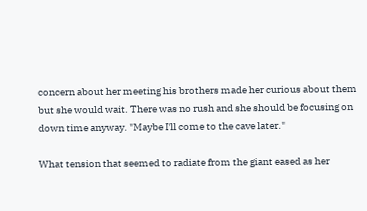concern about her meeting his brothers made her curious about them but she would wait. There was no rush and she should be focusing on down time anyway. "Maybe I'll come to the cave later."

What tension that seemed to radiate from the giant eased as her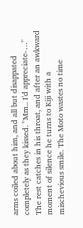arms coiled about him, and all but disappated completely as they kissed. "Mm.. I'd appreciate-…" The rest catches in his throat, and after an awkward moment of silence he turns to Kiji with a mischevious smile. The Moto wastes no time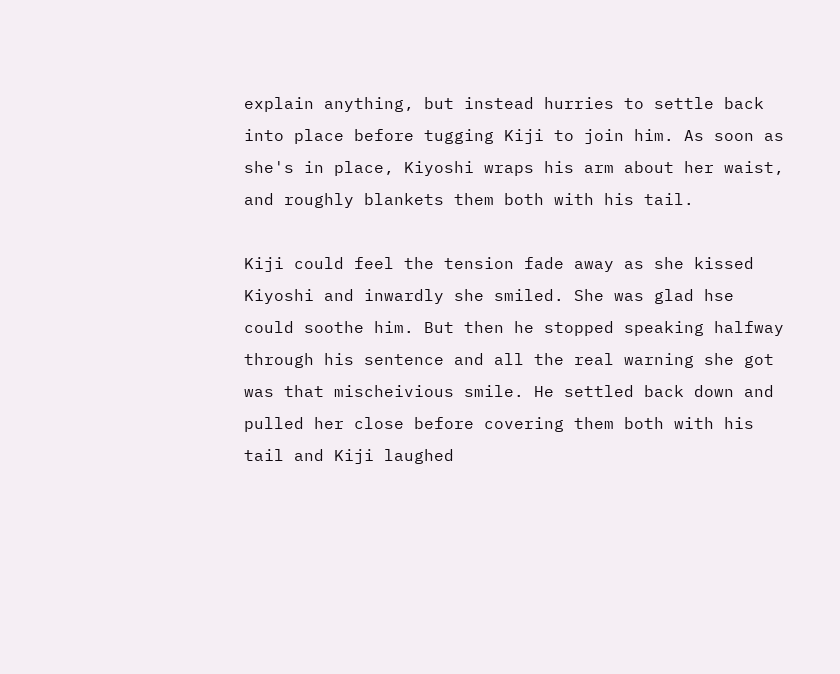explain anything, but instead hurries to settle back into place before tugging Kiji to join him. As soon as she's in place, Kiyoshi wraps his arm about her waist, and roughly blankets them both with his tail.

Kiji could feel the tension fade away as she kissed Kiyoshi and inwardly she smiled. She was glad hse could soothe him. But then he stopped speaking halfway through his sentence and all the real warning she got was that mischeivious smile. He settled back down and pulled her close before covering them both with his tail and Kiji laughed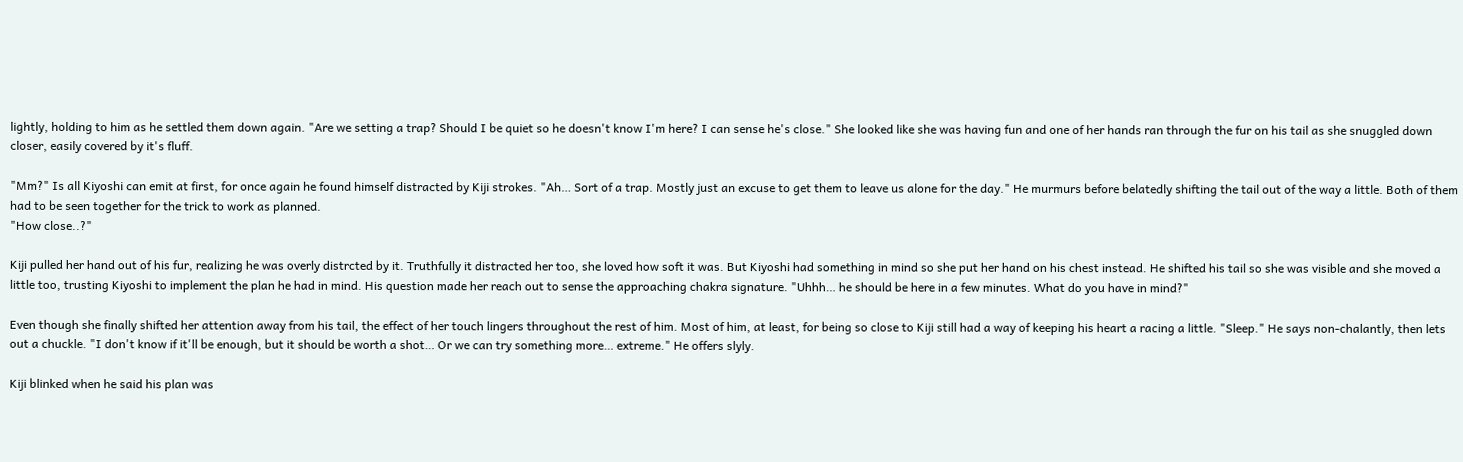lightly, holding to him as he settled them down again. "Are we setting a trap? Should I be quiet so he doesn't know I'm here? I can sense he's close." She looked like she was having fun and one of her hands ran through the fur on his tail as she snuggled down closer, easily covered by it's fluff.

"Mm?" Is all Kiyoshi can emit at first, for once again he found himself distracted by Kiji strokes. "Ah… Sort of a trap. Mostly just an excuse to get them to leave us alone for the day." He murmurs before belatedly shifting the tail out of the way a little. Both of them had to be seen together for the trick to work as planned.
"How close..?"

Kiji pulled her hand out of his fur, realizing he was overly distrcted by it. Truthfully it distracted her too, she loved how soft it was. But Kiyoshi had something in mind so she put her hand on his chest instead. He shifted his tail so she was visible and she moved a little too, trusting Kiyoshi to implement the plan he had in mind. His question made her reach out to sense the approaching chakra signature. "Uhhh… he should be here in a few minutes. What do you have in mind?"

Even though she finally shifted her attention away from his tail, the effect of her touch lingers throughout the rest of him. Most of him, at least, for being so close to Kiji still had a way of keeping his heart a racing a little. "Sleep." He says non-chalantly, then lets out a chuckle. "I don't know if it'll be enough, but it should be worth a shot… Or we can try something more… extreme." He offers slyly.

Kiji blinked when he said his plan was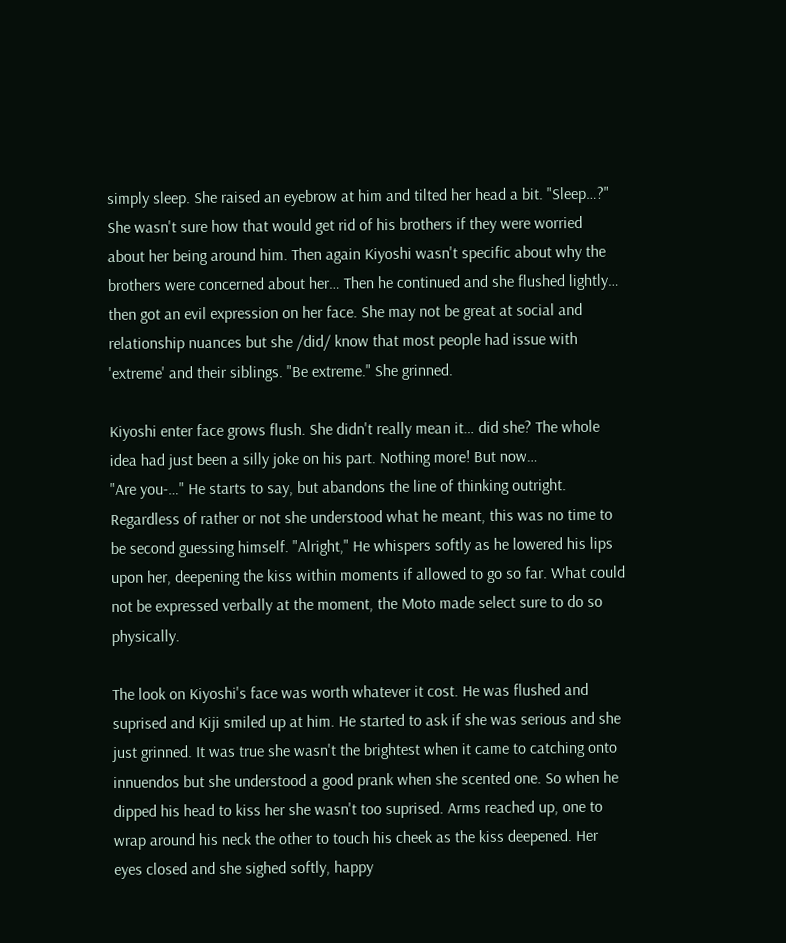simply sleep. She raised an eyebrow at him and tilted her head a bit. "Sleep…?" She wasn't sure how that would get rid of his brothers if they were worried about her being around him. Then again Kiyoshi wasn't specific about why the brothers were concerned about her… Then he continued and she flushed lightly… then got an evil expression on her face. She may not be great at social and relationship nuances but she /did/ know that most people had issue with 'extreme' and their siblings. "Be extreme." She grinned.

Kiyoshi enter face grows flush. She didn't really mean it… did she? The whole idea had just been a silly joke on his part. Nothing more! But now…
"Are you-…" He starts to say, but abandons the line of thinking outright. Regardless of rather or not she understood what he meant, this was no time to be second guessing himself. "Alright," He whispers softly as he lowered his lips upon her, deepening the kiss within moments if allowed to go so far. What could not be expressed verbally at the moment, the Moto made select sure to do so physically.

The look on Kiyoshi's face was worth whatever it cost. He was flushed and suprised and Kiji smiled up at him. He started to ask if she was serious and she just grinned. It was true she wasn't the brightest when it came to catching onto innuendos but she understood a good prank when she scented one. So when he dipped his head to kiss her she wasn't too suprised. Arms reached up, one to wrap around his neck the other to touch his cheek as the kiss deepened. Her eyes closed and she sighed softly, happy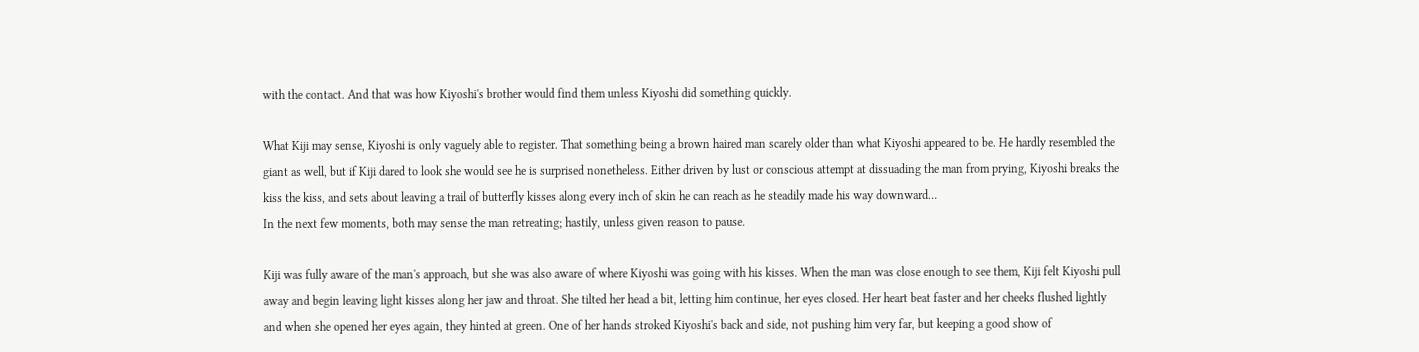with the contact. And that was how Kiyoshi's brother would find them unless Kiyoshi did something quickly.

What Kiji may sense, Kiyoshi is only vaguely able to register. That something being a brown haired man scarely older than what Kiyoshi appeared to be. He hardly resembled the giant as well, but if Kiji dared to look she would see he is surprised nonetheless. Either driven by lust or conscious attempt at dissuading the man from prying, Kiyoshi breaks the kiss the kiss, and sets about leaving a trail of butterfly kisses along every inch of skin he can reach as he steadily made his way downward…
In the next few moments, both may sense the man retreating; hastily, unless given reason to pause.

Kiji was fully aware of the man's approach, but she was also aware of where Kiyoshi was going with his kisses. When the man was close enough to see them, Kiji felt Kiyoshi pull away and begin leaving light kisses along her jaw and throat. She tilted her head a bit, letting him continue, her eyes closed. Her heart beat faster and her cheeks flushed lightly and when she opened her eyes again, they hinted at green. One of her hands stroked Kiyoshi's back and side, not pushing him very far, but keeping a good show of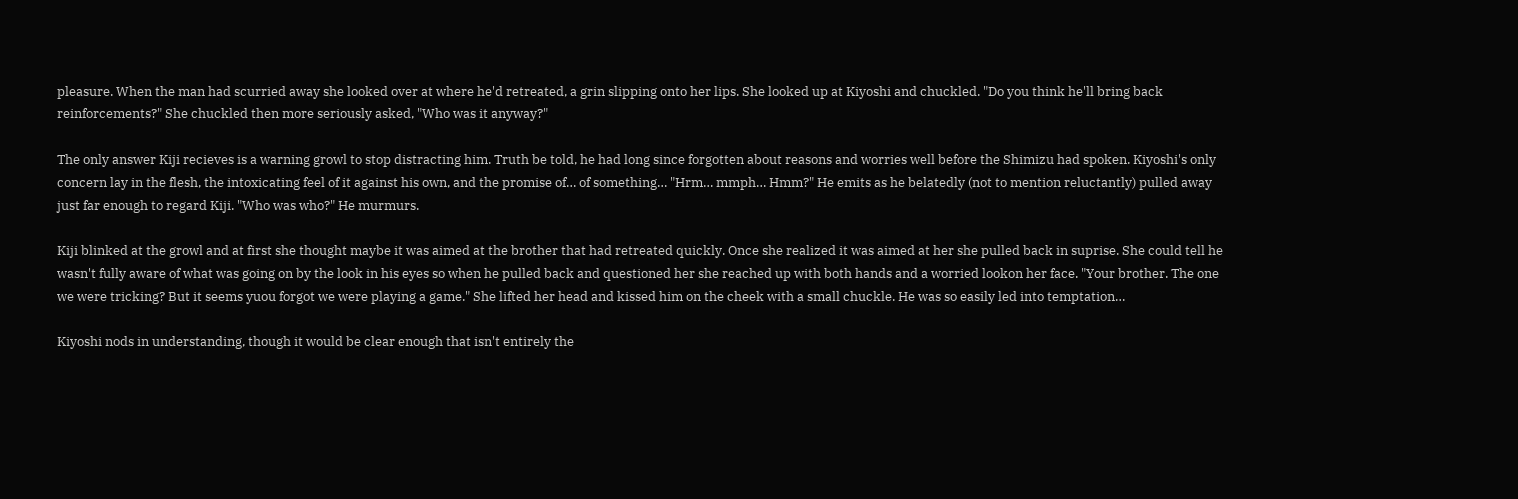pleasure. When the man had scurried away she looked over at where he'd retreated, a grin slipping onto her lips. She looked up at Kiyoshi and chuckled. "Do you think he'll bring back reinforcements?" She chuckled then more seriously asked, "Who was it anyway?"

The only answer Kiji recieves is a warning growl to stop distracting him. Truth be told, he had long since forgotten about reasons and worries well before the Shimizu had spoken. Kiyoshi's only concern lay in the flesh, the intoxicating feel of it against his own, and the promise of… of something… "Hrm… mmph… Hmm?" He emits as he belatedly (not to mention reluctantly) pulled away just far enough to regard Kiji. "Who was who?" He murmurs.

Kiji blinked at the growl and at first she thought maybe it was aimed at the brother that had retreated quickly. Once she realized it was aimed at her she pulled back in suprise. She could tell he wasn't fully aware of what was going on by the look in his eyes so when he pulled back and questioned her she reached up with both hands and a worried lookon her face. "Your brother. The one we were tricking? But it seems yuou forgot we were playing a game." She lifted her head and kissed him on the cheek with a small chuckle. He was so easily led into temptation…

Kiyoshi nods in understanding, though it would be clear enough that isn't entirely the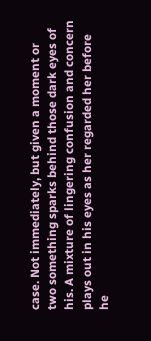case. Not immediately, but given a moment or two something sparks behind those dark eyes of his. A mixture of lingering confusion and concern plays out in his eyes as her regarded her before he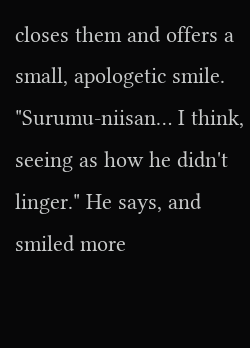closes them and offers a small, apologetic smile. "Surumu-niisan… I think, seeing as how he didn't linger." He says, and smiled more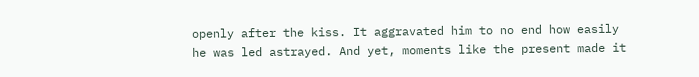openly after the kiss. It aggravated him to no end how easily he was led astrayed. And yet, moments like the present made it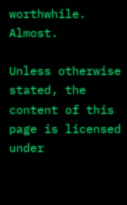worthwhile. Almost.

Unless otherwise stated, the content of this page is licensed under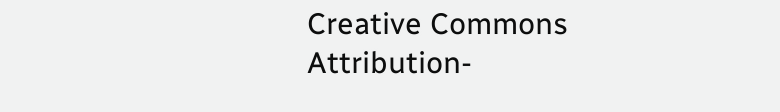Creative Commons Attribution-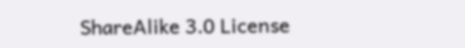ShareAlike 3.0 License